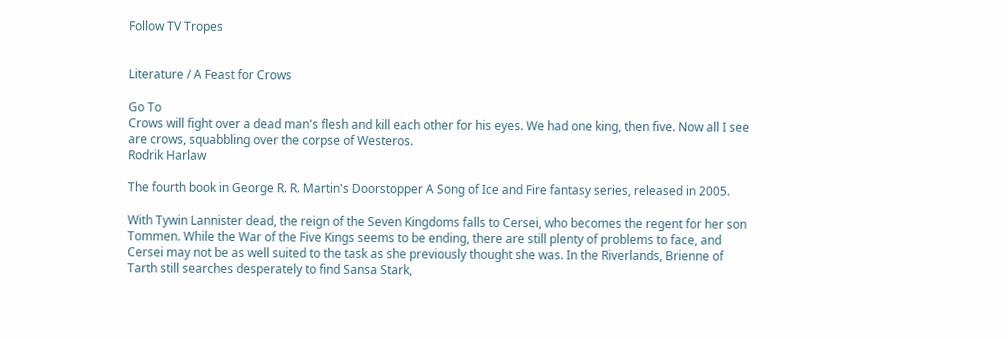Follow TV Tropes


Literature / A Feast for Crows

Go To
Crows will fight over a dead man's flesh and kill each other for his eyes. We had one king, then five. Now all I see are crows, squabbling over the corpse of Westeros.
Rodrik Harlaw

The fourth book in George R. R. Martin's Doorstopper A Song of Ice and Fire fantasy series, released in 2005.

With Tywin Lannister dead, the reign of the Seven Kingdoms falls to Cersei, who becomes the regent for her son Tommen. While the War of the Five Kings seems to be ending, there are still plenty of problems to face, and Cersei may not be as well suited to the task as she previously thought she was. In the Riverlands, Brienne of Tarth still searches desperately to find Sansa Stark,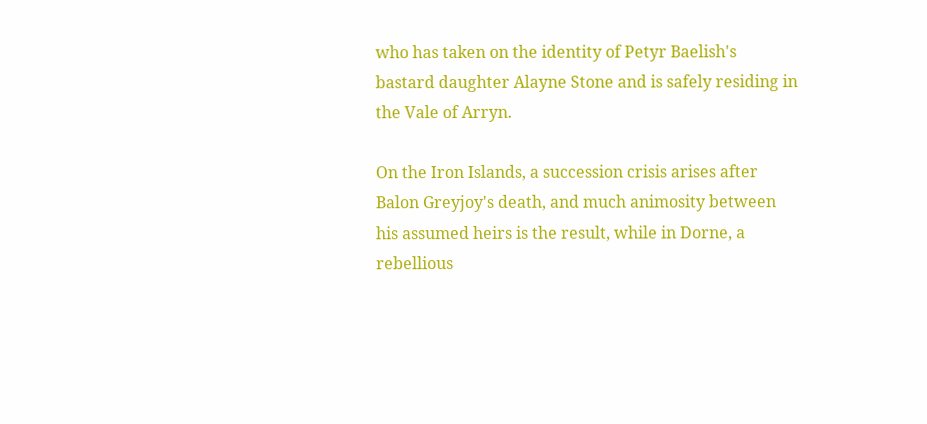who has taken on the identity of Petyr Baelish's bastard daughter Alayne Stone and is safely residing in the Vale of Arryn.

On the Iron Islands, a succession crisis arises after Balon Greyjoy's death, and much animosity between his assumed heirs is the result, while in Dorne, a rebellious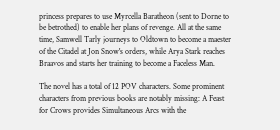princess prepares to use Myrcella Baratheon (sent to Dorne to be betrothed) to enable her plans of revenge. All at the same time, Samwell Tarly journeys to Oldtown to become a maester of the Citadel at Jon Snow's orders, while Arya Stark reaches Braavos and starts her training to become a Faceless Man.

The novel has a total of 12 POV characters. Some prominent characters from previous books are notably missing: A Feast for Crows provides Simultaneous Arcs with the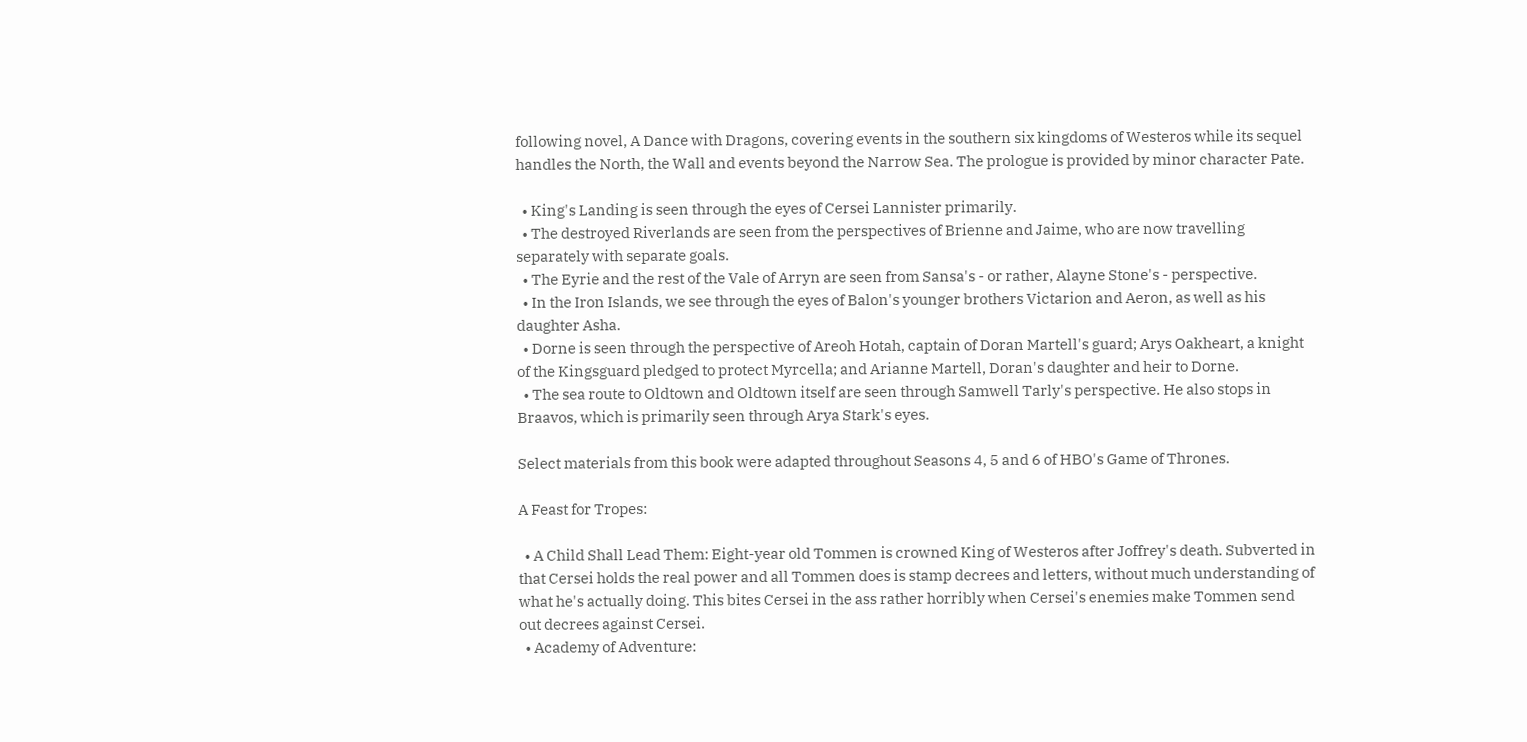following novel, A Dance with Dragons, covering events in the southern six kingdoms of Westeros while its sequel handles the North, the Wall and events beyond the Narrow Sea. The prologue is provided by minor character Pate.

  • King's Landing is seen through the eyes of Cersei Lannister primarily.
  • The destroyed Riverlands are seen from the perspectives of Brienne and Jaime, who are now travelling separately with separate goals.
  • The Eyrie and the rest of the Vale of Arryn are seen from Sansa's - or rather, Alayne Stone's - perspective.
  • In the Iron Islands, we see through the eyes of Balon's younger brothers Victarion and Aeron, as well as his daughter Asha.
  • Dorne is seen through the perspective of Areoh Hotah, captain of Doran Martell's guard; Arys Oakheart, a knight of the Kingsguard pledged to protect Myrcella; and Arianne Martell, Doran's daughter and heir to Dorne.
  • The sea route to Oldtown and Oldtown itself are seen through Samwell Tarly's perspective. He also stops in Braavos, which is primarily seen through Arya Stark's eyes.

Select materials from this book were adapted throughout Seasons 4, 5 and 6 of HBO's Game of Thrones.

A Feast for Tropes:

  • A Child Shall Lead Them: Eight-year old Tommen is crowned King of Westeros after Joffrey's death. Subverted in that Cersei holds the real power and all Tommen does is stamp decrees and letters, without much understanding of what he's actually doing. This bites Cersei in the ass rather horribly when Cersei's enemies make Tommen send out decrees against Cersei.
  • Academy of Adventure: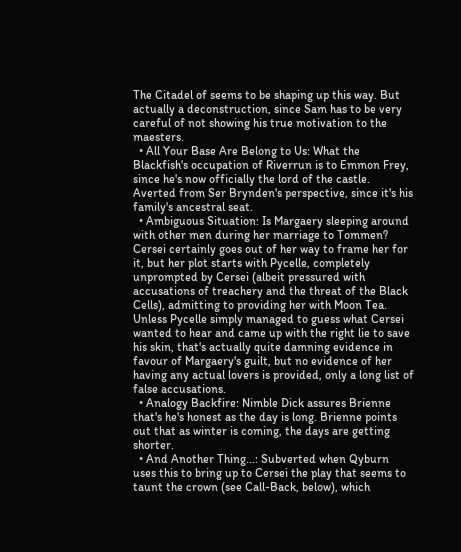The Citadel of seems to be shaping up this way. But actually a deconstruction, since Sam has to be very careful of not showing his true motivation to the maesters.
  • All Your Base Are Belong to Us: What the Blackfish's occupation of Riverrun is to Emmon Frey, since he's now officially the lord of the castle. Averted from Ser Brynden's perspective, since it's his family's ancestral seat.
  • Ambiguous Situation: Is Margaery sleeping around with other men during her marriage to Tommen? Cersei certainly goes out of her way to frame her for it, but her plot starts with Pycelle, completely unprompted by Cersei (albeit pressured with accusations of treachery and the threat of the Black Cells), admitting to providing her with Moon Tea. Unless Pycelle simply managed to guess what Cersei wanted to hear and came up with the right lie to save his skin, that's actually quite damning evidence in favour of Margaery's guilt, but no evidence of her having any actual lovers is provided, only a long list of false accusations.
  • Analogy Backfire: Nimble Dick assures Brienne that's he's honest as the day is long. Brienne points out that as winter is coming, the days are getting shorter.
  • And Another Thing...: Subverted when Qyburn uses this to bring up to Cersei the play that seems to taunt the crown (see Call-Back, below), which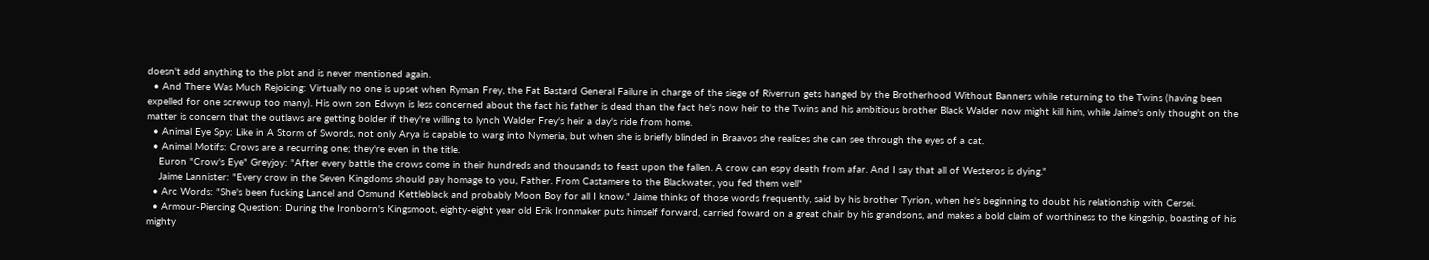doesn't add anything to the plot and is never mentioned again.
  • And There Was Much Rejoicing: Virtually no one is upset when Ryman Frey, the Fat Bastard General Failure in charge of the siege of Riverrun gets hanged by the Brotherhood Without Banners while returning to the Twins (having been expelled for one screwup too many). His own son Edwyn is less concerned about the fact his father is dead than the fact he's now heir to the Twins and his ambitious brother Black Walder now might kill him, while Jaime's only thought on the matter is concern that the outlaws are getting bolder if they're willing to lynch Walder Frey's heir a day's ride from home.
  • Animal Eye Spy: Like in A Storm of Swords, not only Arya is capable to warg into Nymeria, but when she is briefly blinded in Braavos she realizes she can see through the eyes of a cat.
  • Animal Motifs: Crows are a recurring one; they're even in the title.
    Euron "Crow's Eye" Greyjoy: "After every battle the crows come in their hundreds and thousands to feast upon the fallen. A crow can espy death from afar. And I say that all of Westeros is dying."
    Jaime Lannister: "Every crow in the Seven Kingdoms should pay homage to you, Father. From Castamere to the Blackwater, you fed them well"
  • Arc Words: "She's been fucking Lancel and Osmund Kettleblack and probably Moon Boy for all I know." Jaime thinks of those words frequently, said by his brother Tyrion, when he's beginning to doubt his relationship with Cersei.
  • Armour-Piercing Question: During the Ironborn's Kingsmoot, eighty-eight year old Erik Ironmaker puts himself forward, carried foward on a great chair by his grandsons, and makes a bold claim of worthiness to the kingship, boasting of his mighty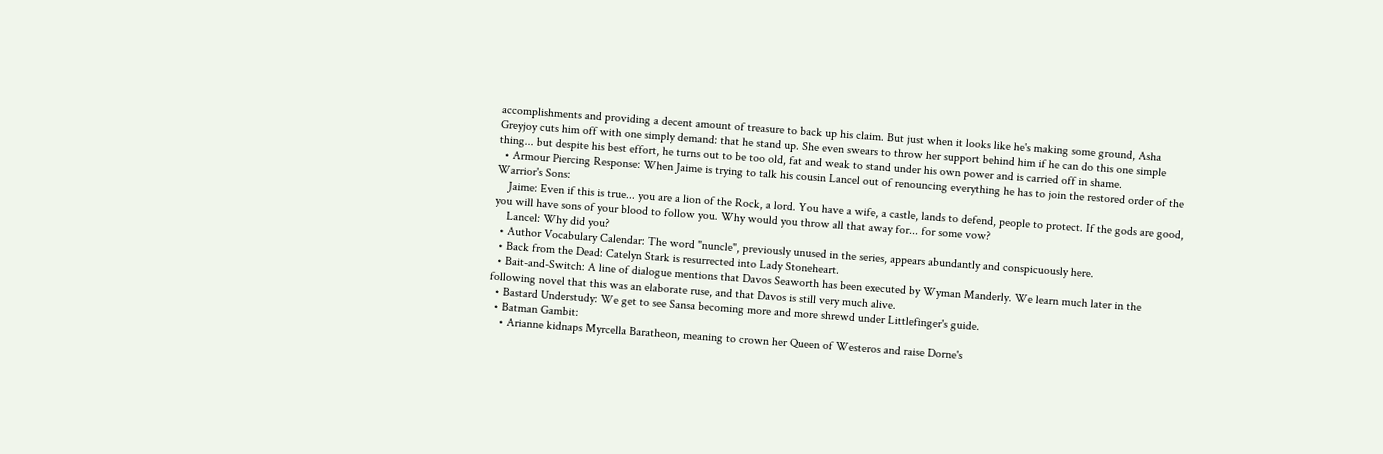accomplishments and providing a decent amount of treasure to back up his claim. But just when it looks like he's making some ground, Asha Greyjoy cuts him off with one simply demand: that he stand up. She even swears to throw her support behind him if he can do this one simple thing... but despite his best effort, he turns out to be too old, fat and weak to stand under his own power and is carried off in shame.
  • Armour Piercing Response: When Jaime is trying to talk his cousin Lancel out of renouncing everything he has to join the restored order of the Warrior's Sons:
    Jaime: Even if this is true... you are a lion of the Rock, a lord. You have a wife, a castle, lands to defend, people to protect. If the gods are good, you will have sons of your blood to follow you. Why would you throw all that away for... for some vow?
    Lancel: Why did you?
  • Author Vocabulary Calendar: The word "nuncle", previously unused in the series, appears abundantly and conspicuously here.
  • Back from the Dead: Catelyn Stark is resurrected into Lady Stoneheart.
  • Bait-and-Switch: A line of dialogue mentions that Davos Seaworth has been executed by Wyman Manderly. We learn much later in the following novel that this was an elaborate ruse, and that Davos is still very much alive.
  • Bastard Understudy: We get to see Sansa becoming more and more shrewd under Littlefinger's guide.
  • Batman Gambit:
    • Arianne kidnaps Myrcella Baratheon, meaning to crown her Queen of Westeros and raise Dorne's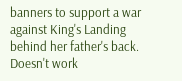banners to support a war against King's Landing behind her father's back. Doesn't work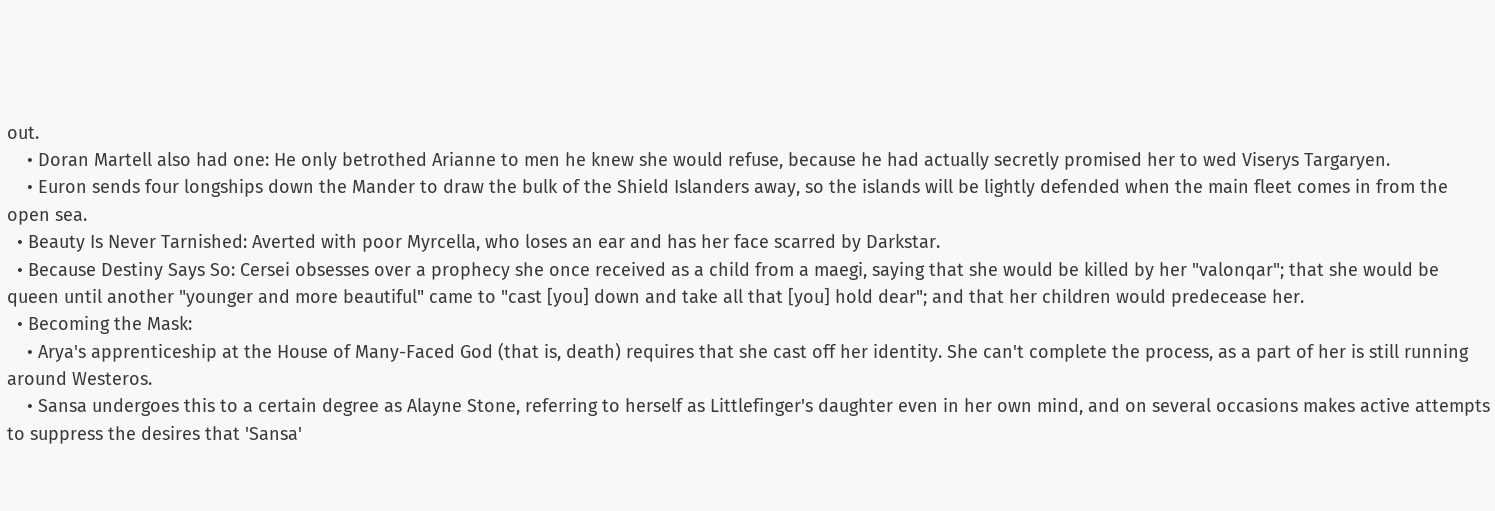out.
    • Doran Martell also had one: He only betrothed Arianne to men he knew she would refuse, because he had actually secretly promised her to wed Viserys Targaryen.
    • Euron sends four longships down the Mander to draw the bulk of the Shield Islanders away, so the islands will be lightly defended when the main fleet comes in from the open sea.
  • Beauty Is Never Tarnished: Averted with poor Myrcella, who loses an ear and has her face scarred by Darkstar.
  • Because Destiny Says So: Cersei obsesses over a prophecy she once received as a child from a maegi, saying that she would be killed by her "valonqar"; that she would be queen until another "younger and more beautiful" came to "cast [you] down and take all that [you] hold dear"; and that her children would predecease her.
  • Becoming the Mask:
    • Arya's apprenticeship at the House of Many-Faced God (that is, death) requires that she cast off her identity. She can't complete the process, as a part of her is still running around Westeros.
    • Sansa undergoes this to a certain degree as Alayne Stone, referring to herself as Littlefinger's daughter even in her own mind, and on several occasions makes active attempts to suppress the desires that 'Sansa'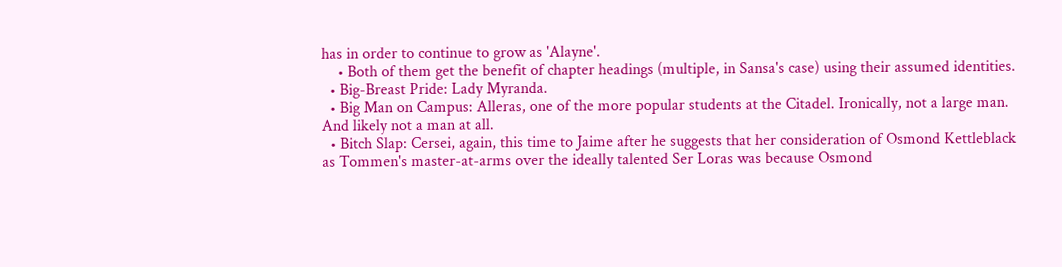has in order to continue to grow as 'Alayne'.
    • Both of them get the benefit of chapter headings (multiple, in Sansa's case) using their assumed identities.
  • Big-Breast Pride: Lady Myranda.
  • Big Man on Campus: Alleras, one of the more popular students at the Citadel. Ironically, not a large man. And likely not a man at all.
  • Bitch Slap: Cersei, again, this time to Jaime after he suggests that her consideration of Osmond Kettleblack as Tommen's master-at-arms over the ideally talented Ser Loras was because Osmond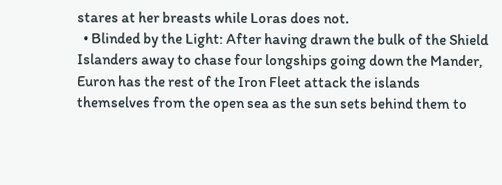stares at her breasts while Loras does not.
  • Blinded by the Light: After having drawn the bulk of the Shield Islanders away to chase four longships going down the Mander, Euron has the rest of the Iron Fleet attack the islands themselves from the open sea as the sun sets behind them to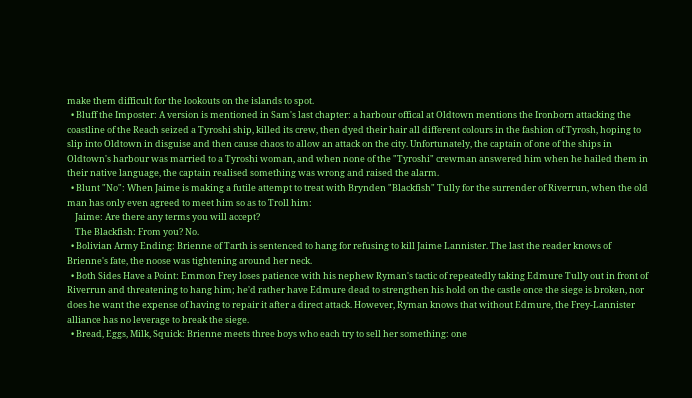make them difficult for the lookouts on the islands to spot.
  • Bluff the Imposter: A version is mentioned in Sam's last chapter: a harbour offical at Oldtown mentions the Ironborn attacking the coastline of the Reach seized a Tyroshi ship, killed its crew, then dyed their hair all different colours in the fashion of Tyrosh, hoping to slip into Oldtown in disguise and then cause chaos to allow an attack on the city. Unfortunately, the captain of one of the ships in Oldtown's harbour was married to a Tyroshi woman, and when none of the "Tyroshi" crewman answered him when he hailed them in their native language, the captain realised something was wrong and raised the alarm.
  • Blunt "No": When Jaime is making a futile attempt to treat with Brynden "Blackfish" Tully for the surrender of Riverrun, when the old man has only even agreed to meet him so as to Troll him:
    Jaime: Are there any terms you will accept?
    The Blackfish: From you? No.
  • Bolivian Army Ending: Brienne of Tarth is sentenced to hang for refusing to kill Jaime Lannister. The last the reader knows of Brienne's fate, the noose was tightening around her neck.
  • Both Sides Have a Point: Emmon Frey loses patience with his nephew Ryman's tactic of repeatedly taking Edmure Tully out in front of Riverrun and threatening to hang him; he'd rather have Edmure dead to strengthen his hold on the castle once the siege is broken, nor does he want the expense of having to repair it after a direct attack. However, Ryman knows that without Edmure, the Frey-Lannister alliance has no leverage to break the siege.
  • Bread, Eggs, Milk, Squick: Brienne meets three boys who each try to sell her something: one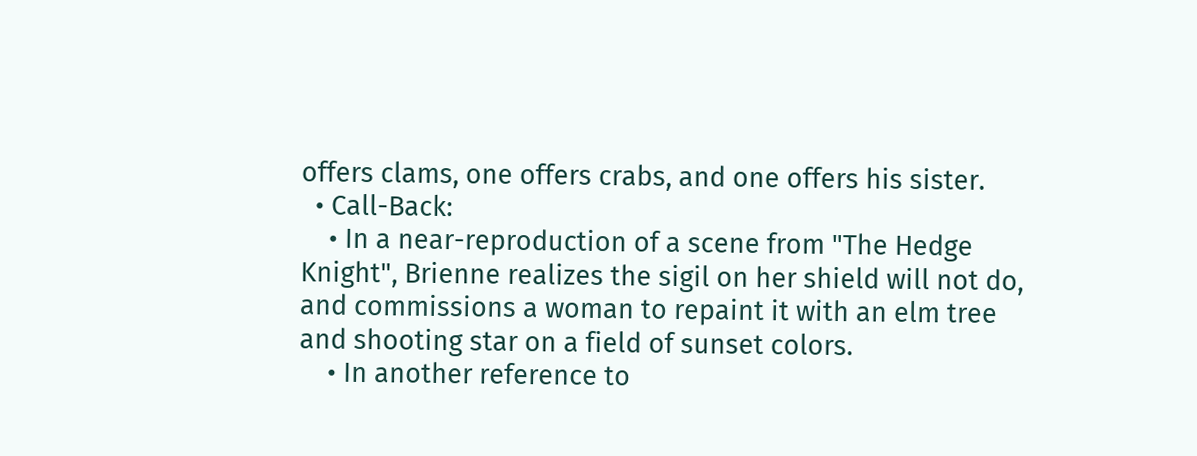offers clams, one offers crabs, and one offers his sister.
  • Call-Back:
    • In a near-reproduction of a scene from "The Hedge Knight", Brienne realizes the sigil on her shield will not do, and commissions a woman to repaint it with an elm tree and shooting star on a field of sunset colors.
    • In another reference to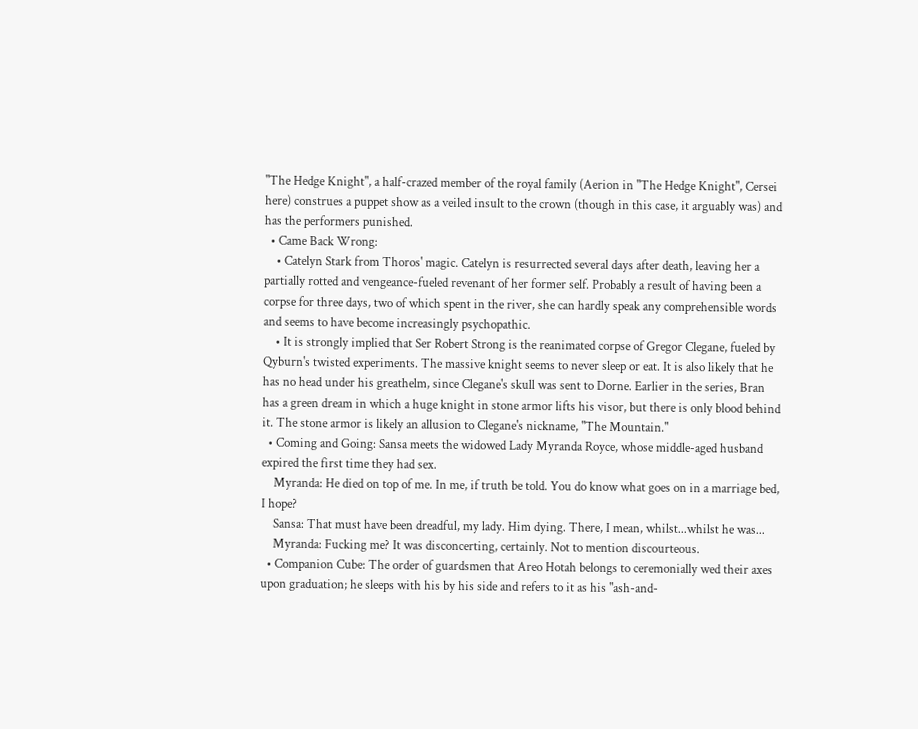"The Hedge Knight", a half-crazed member of the royal family (Aerion in "The Hedge Knight", Cersei here) construes a puppet show as a veiled insult to the crown (though in this case, it arguably was) and has the performers punished.
  • Came Back Wrong:
    • Catelyn Stark from Thoros' magic. Catelyn is resurrected several days after death, leaving her a partially rotted and vengeance-fueled revenant of her former self. Probably a result of having been a corpse for three days, two of which spent in the river, she can hardly speak any comprehensible words and seems to have become increasingly psychopathic.
    • It is strongly implied that Ser Robert Strong is the reanimated corpse of Gregor Clegane, fueled by Qyburn's twisted experiments. The massive knight seems to never sleep or eat. It is also likely that he has no head under his greathelm, since Clegane's skull was sent to Dorne. Earlier in the series, Bran has a green dream in which a huge knight in stone armor lifts his visor, but there is only blood behind it. The stone armor is likely an allusion to Clegane's nickname, "The Mountain."
  • Coming and Going: Sansa meets the widowed Lady Myranda Royce, whose middle-aged husband expired the first time they had sex.
    Myranda: He died on top of me. In me, if truth be told. You do know what goes on in a marriage bed, I hope?
    Sansa: That must have been dreadful, my lady. Him dying. There, I mean, whilst...whilst he was...
    Myranda: Fucking me? It was disconcerting, certainly. Not to mention discourteous.
  • Companion Cube: The order of guardsmen that Areo Hotah belongs to ceremonially wed their axes upon graduation; he sleeps with his by his side and refers to it as his "ash-and-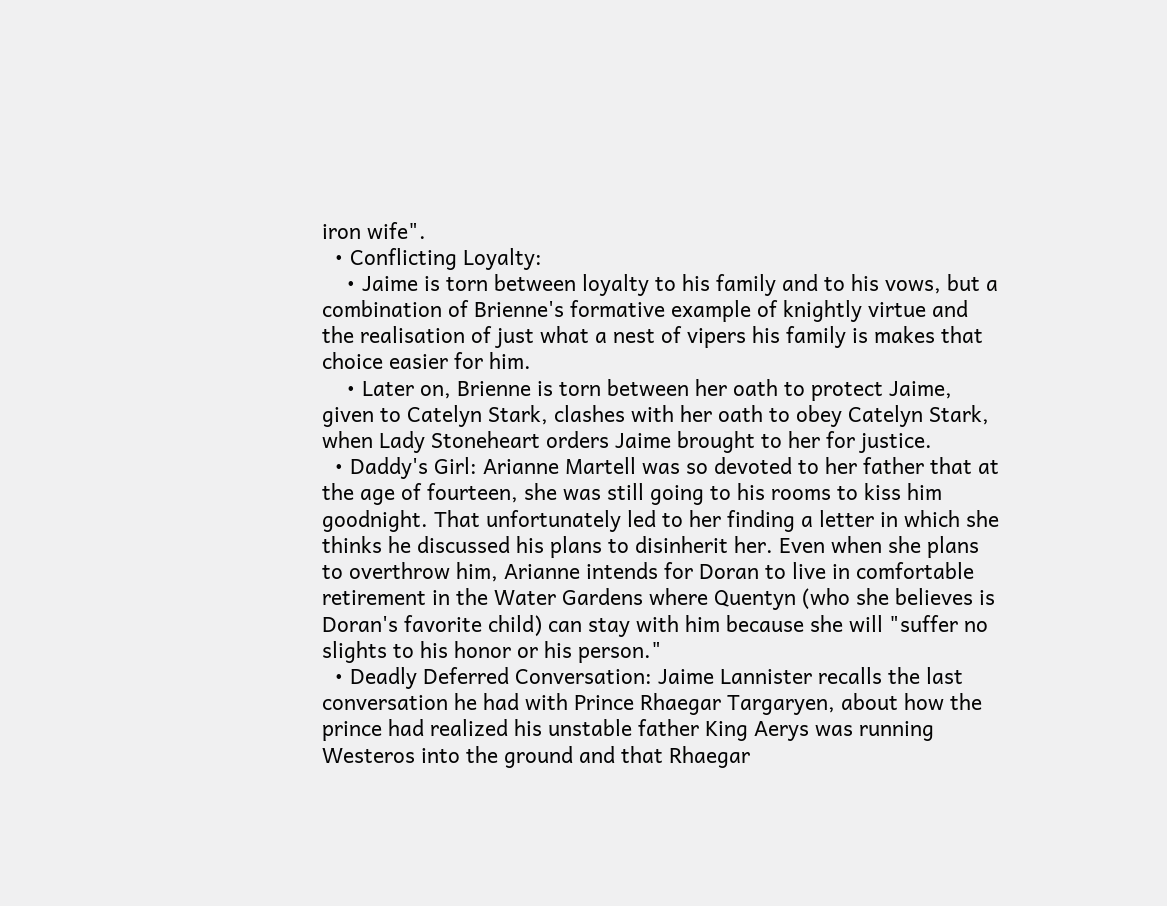iron wife".
  • Conflicting Loyalty:
    • Jaime is torn between loyalty to his family and to his vows, but a combination of Brienne's formative example of knightly virtue and the realisation of just what a nest of vipers his family is makes that choice easier for him.
    • Later on, Brienne is torn between her oath to protect Jaime, given to Catelyn Stark, clashes with her oath to obey Catelyn Stark, when Lady Stoneheart orders Jaime brought to her for justice.
  • Daddy's Girl: Arianne Martell was so devoted to her father that at the age of fourteen, she was still going to his rooms to kiss him goodnight. That unfortunately led to her finding a letter in which she thinks he discussed his plans to disinherit her. Even when she plans to overthrow him, Arianne intends for Doran to live in comfortable retirement in the Water Gardens where Quentyn (who she believes is Doran's favorite child) can stay with him because she will "suffer no slights to his honor or his person."
  • Deadly Deferred Conversation: Jaime Lannister recalls the last conversation he had with Prince Rhaegar Targaryen, about how the prince had realized his unstable father King Aerys was running Westeros into the ground and that Rhaegar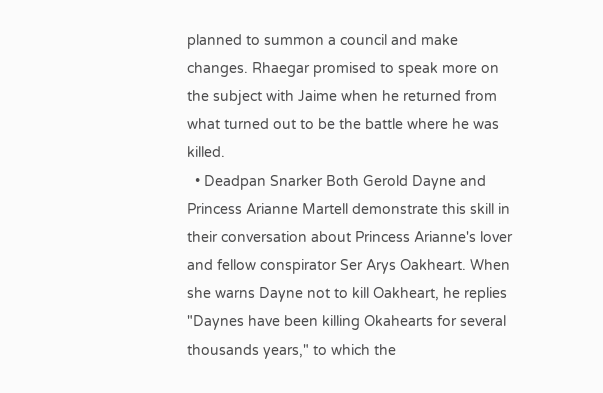planned to summon a council and make changes. Rhaegar promised to speak more on the subject with Jaime when he returned from what turned out to be the battle where he was killed.
  • Deadpan Snarker Both Gerold Dayne and Princess Arianne Martell demonstrate this skill in their conversation about Princess Arianne's lover and fellow conspirator Ser Arys Oakheart. When she warns Dayne not to kill Oakheart, he replies "Daynes have been killing Okahearts for several thousands years," to which the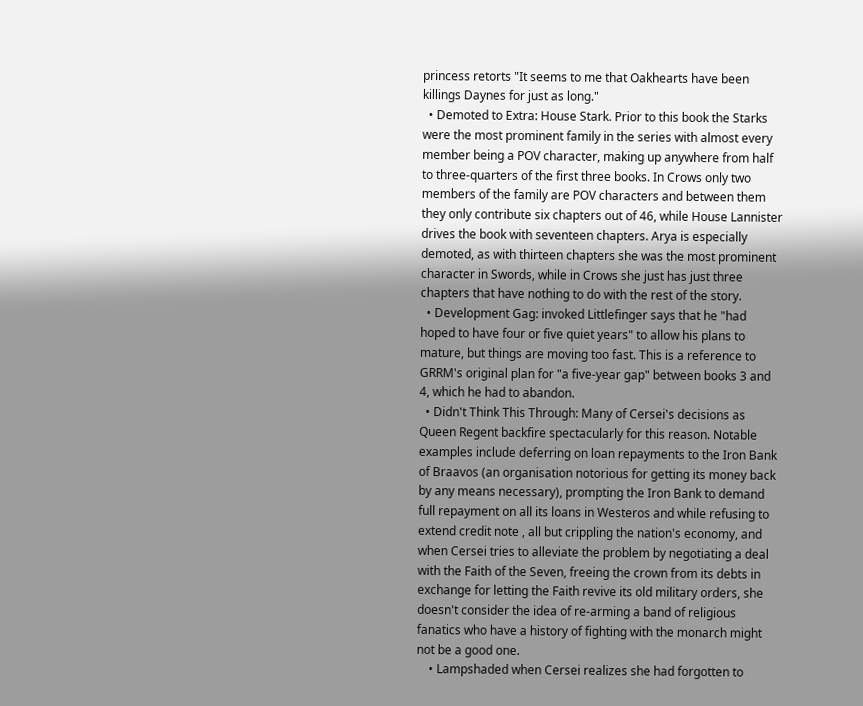princess retorts "It seems to me that Oakhearts have been killings Daynes for just as long."
  • Demoted to Extra: House Stark. Prior to this book the Starks were the most prominent family in the series with almost every member being a POV character, making up anywhere from half to three-quarters of the first three books. In Crows only two members of the family are POV characters and between them they only contribute six chapters out of 46, while House Lannister drives the book with seventeen chapters. Arya is especially demoted, as with thirteen chapters she was the most prominent character in Swords, while in Crows she just has just three chapters that have nothing to do with the rest of the story.
  • Development Gag: invoked Littlefinger says that he "had hoped to have four or five quiet years" to allow his plans to mature, but things are moving too fast. This is a reference to GRRM's original plan for "a five-year gap" between books 3 and 4, which he had to abandon.
  • Didn't Think This Through: Many of Cersei's decisions as Queen Regent backfire spectacularly for this reason. Notable examples include deferring on loan repayments to the Iron Bank of Braavos (an organisation notorious for getting its money back by any means necessary), prompting the Iron Bank to demand full repayment on all its loans in Westeros and while refusing to extend credit note , all but crippling the nation's economy, and when Cersei tries to alleviate the problem by negotiating a deal with the Faith of the Seven, freeing the crown from its debts in exchange for letting the Faith revive its old military orders, she doesn't consider the idea of re-arming a band of religious fanatics who have a history of fighting with the monarch might not be a good one.
    • Lampshaded when Cersei realizes she had forgotten to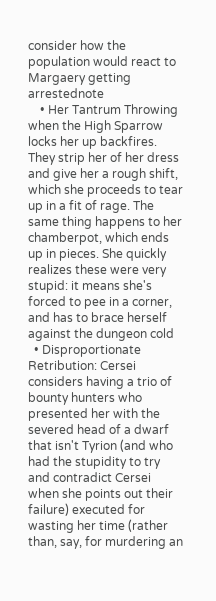consider how the population would react to Margaery getting arrestednote
    • Her Tantrum Throwing when the High Sparrow locks her up backfires. They strip her of her dress and give her a rough shift, which she proceeds to tear up in a fit of rage. The same thing happens to her chamberpot, which ends up in pieces. She quickly realizes these were very stupid: it means she's forced to pee in a corner, and has to brace herself against the dungeon cold
  • Disproportionate Retribution: Cersei considers having a trio of bounty hunters who presented her with the severed head of a dwarf that isn't Tyrion (and who had the stupidity to try and contradict Cersei when she points out their failure) executed for wasting her time (rather than, say, for murdering an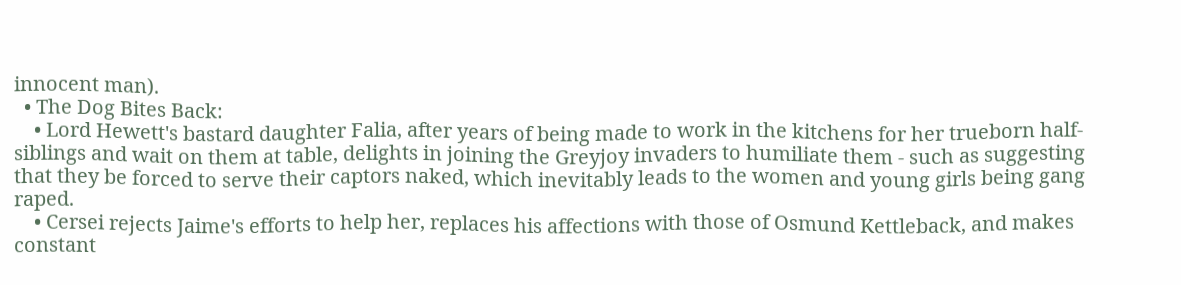innocent man).
  • The Dog Bites Back:
    • Lord Hewett's bastard daughter Falia, after years of being made to work in the kitchens for her trueborn half-siblings and wait on them at table, delights in joining the Greyjoy invaders to humiliate them - such as suggesting that they be forced to serve their captors naked, which inevitably leads to the women and young girls being gang raped.
    • Cersei rejects Jaime's efforts to help her, replaces his affections with those of Osmund Kettleback, and makes constant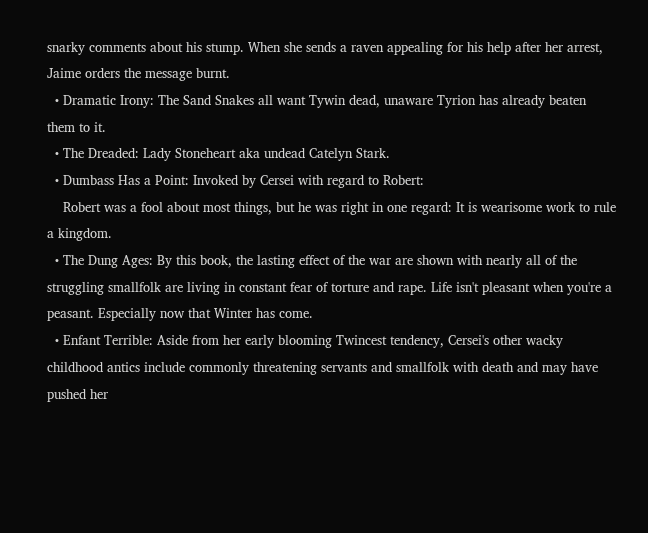snarky comments about his stump. When she sends a raven appealing for his help after her arrest, Jaime orders the message burnt.
  • Dramatic Irony: The Sand Snakes all want Tywin dead, unaware Tyrion has already beaten them to it.
  • The Dreaded: Lady Stoneheart aka undead Catelyn Stark.
  • Dumbass Has a Point: Invoked by Cersei with regard to Robert:
    Robert was a fool about most things, but he was right in one regard: It is wearisome work to rule a kingdom.
  • The Dung Ages: By this book, the lasting effect of the war are shown with nearly all of the struggling smallfolk are living in constant fear of torture and rape. Life isn't pleasant when you're a peasant. Especially now that Winter has come.
  • Enfant Terrible: Aside from her early blooming Twincest tendency, Cersei's other wacky childhood antics include commonly threatening servants and smallfolk with death and may have pushed her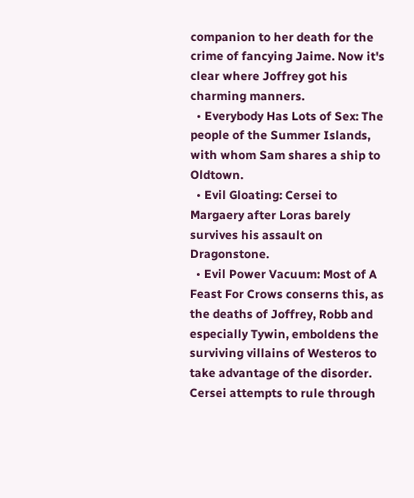companion to her death for the crime of fancying Jaime. Now it's clear where Joffrey got his charming manners.
  • Everybody Has Lots of Sex: The people of the Summer Islands, with whom Sam shares a ship to Oldtown.
  • Evil Gloating: Cersei to Margaery after Loras barely survives his assault on Dragonstone.
  • Evil Power Vacuum: Most of A Feast For Crows conserns this, as the deaths of Joffrey, Robb and especially Tywin, emboldens the surviving villains of Westeros to take advantage of the disorder. Cersei attempts to rule through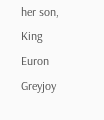her son, King Euron Greyjoy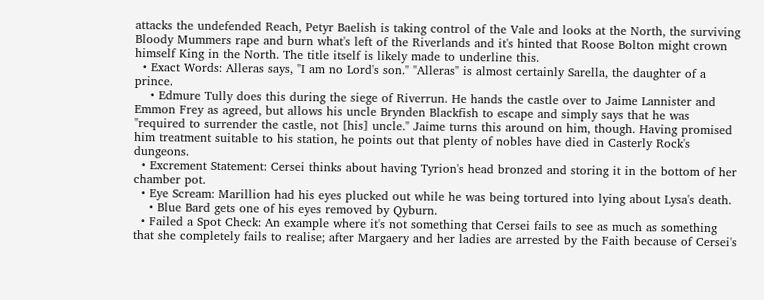attacks the undefended Reach, Petyr Baelish is taking control of the Vale and looks at the North, the surviving Bloody Mummers rape and burn what's left of the Riverlands and it's hinted that Roose Bolton might crown himself King in the North. The title itself is likely made to underline this.
  • Exact Words: Alleras says, "I am no Lord's son." "Alleras" is almost certainly Sarella, the daughter of a prince.
    • Edmure Tully does this during the siege of Riverrun. He hands the castle over to Jaime Lannister and Emmon Frey as agreed, but allows his uncle Brynden Blackfish to escape and simply says that he was "required to surrender the castle, not [his] uncle." Jaime turns this around on him, though. Having promised him treatment suitable to his station, he points out that plenty of nobles have died in Casterly Rock's dungeons.
  • Excrement Statement: Cersei thinks about having Tyrion's head bronzed and storing it in the bottom of her chamber pot.
  • Eye Scream: Marillion had his eyes plucked out while he was being tortured into lying about Lysa's death.
    • Blue Bard gets one of his eyes removed by Qyburn.
  • Failed a Spot Check: An example where it's not something that Cersei fails to see as much as something that she completely fails to realise; after Margaery and her ladies are arrested by the Faith because of Cersei's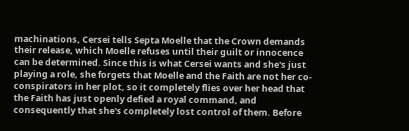machinations, Cersei tells Septa Moelle that the Crown demands their release, which Moelle refuses until their guilt or innocence can be determined. Since this is what Cersei wants and she's just playing a role, she forgets that Moelle and the Faith are not her co-conspirators in her plot, so it completely flies over her head that the Faith has just openly defied a royal command, and consequently that she's completely lost control of them. Before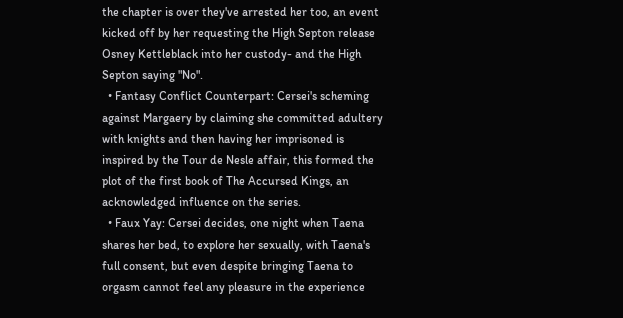the chapter is over they've arrested her too, an event kicked off by her requesting the High Septon release Osney Kettleblack into her custody- and the High Septon saying "No".
  • Fantasy Conflict Counterpart: Cersei's scheming against Margaery by claiming she committed adultery with knights and then having her imprisoned is inspired by the Tour de Nesle affair, this formed the plot of the first book of The Accursed Kings, an acknowledged influence on the series.
  • Faux Yay: Cersei decides, one night when Taena shares her bed, to explore her sexually, with Taena's full consent, but even despite bringing Taena to orgasm cannot feel any pleasure in the experience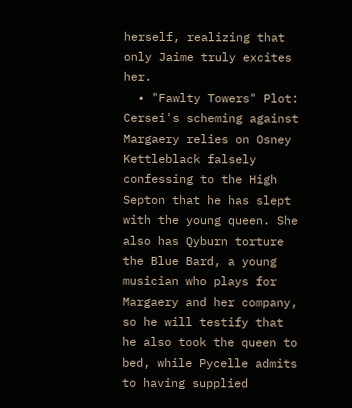herself, realizing that only Jaime truly excites her.
  • "Fawlty Towers" Plot: Cersei's scheming against Margaery relies on Osney Kettleblack falsely confessing to the High Septon that he has slept with the young queen. She also has Qyburn torture the Blue Bard, a young musician who plays for Margaery and her company, so he will testify that he also took the queen to bed, while Pycelle admits to having supplied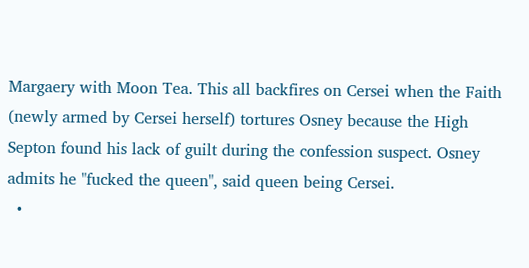Margaery with Moon Tea. This all backfires on Cersei when the Faith (newly armed by Cersei herself) tortures Osney because the High Septon found his lack of guilt during the confession suspect. Osney admits he "fucked the queen", said queen being Cersei.
  •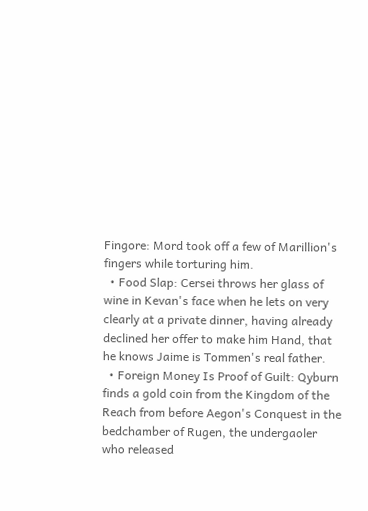Fingore: Mord took off a few of Marillion's fingers while torturing him.
  • Food Slap: Cersei throws her glass of wine in Kevan's face when he lets on very clearly at a private dinner, having already declined her offer to make him Hand, that he knows Jaime is Tommen's real father.
  • Foreign Money Is Proof of Guilt: Qyburn finds a gold coin from the Kingdom of the Reach from before Aegon's Conquest in the bedchamber of Rugen, the undergaoler who released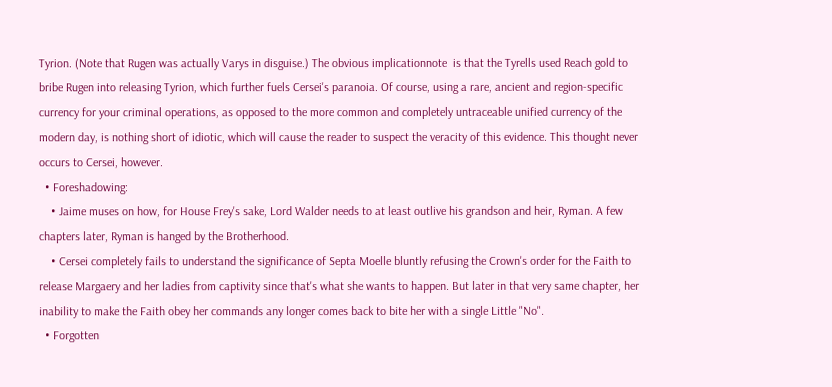Tyrion. (Note that Rugen was actually Varys in disguise.) The obvious implicationnote  is that the Tyrells used Reach gold to bribe Rugen into releasing Tyrion, which further fuels Cersei's paranoia. Of course, using a rare, ancient and region-specific currency for your criminal operations, as opposed to the more common and completely untraceable unified currency of the modern day, is nothing short of idiotic, which will cause the reader to suspect the veracity of this evidence. This thought never occurs to Cersei, however.
  • Foreshadowing:
    • Jaime muses on how, for House Frey's sake, Lord Walder needs to at least outlive his grandson and heir, Ryman. A few chapters later, Ryman is hanged by the Brotherhood.
    • Cersei completely fails to understand the significance of Septa Moelle bluntly refusing the Crown's order for the Faith to release Margaery and her ladies from captivity since that's what she wants to happen. But later in that very same chapter, her inability to make the Faith obey her commands any longer comes back to bite her with a single Little "No".
  • Forgotten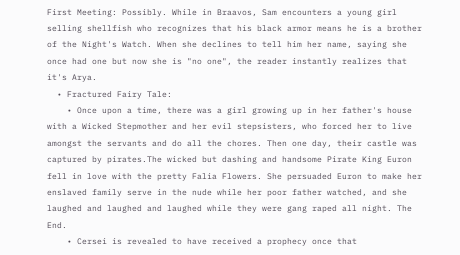First Meeting: Possibly. While in Braavos, Sam encounters a young girl selling shellfish who recognizes that his black armor means he is a brother of the Night's Watch. When she declines to tell him her name, saying she once had one but now she is "no one", the reader instantly realizes that it's Arya.
  • Fractured Fairy Tale:
    • Once upon a time, there was a girl growing up in her father's house with a Wicked Stepmother and her evil stepsisters, who forced her to live amongst the servants and do all the chores. Then one day, their castle was captured by pirates.The wicked but dashing and handsome Pirate King Euron fell in love with the pretty Falia Flowers. She persuaded Euron to make her enslaved family serve in the nude while her poor father watched, and she laughed and laughed and laughed while they were gang raped all night. The End.
    • Cersei is revealed to have received a prophecy once that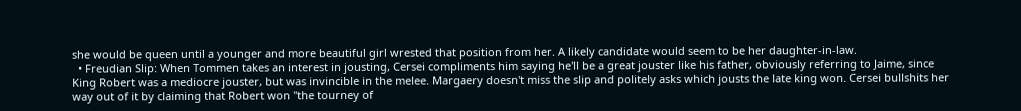she would be queen until a younger and more beautiful girl wrested that position from her. A likely candidate would seem to be her daughter-in-law.
  • Freudian Slip: When Tommen takes an interest in jousting, Cersei compliments him saying he'll be a great jouster like his father, obviously referring to Jaime, since King Robert was a mediocre jouster, but was invincible in the melee. Margaery doesn't miss the slip and politely asks which jousts the late king won. Cersei bullshits her way out of it by claiming that Robert won "the tourney of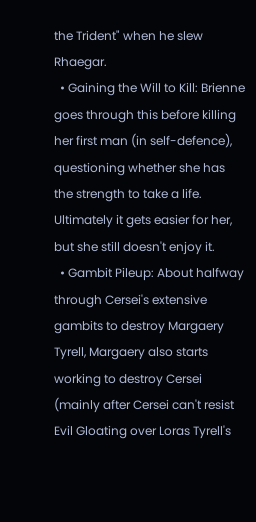the Trident" when he slew Rhaegar.
  • Gaining the Will to Kill: Brienne goes through this before killing her first man (in self-defence), questioning whether she has the strength to take a life. Ultimately it gets easier for her, but she still doesn't enjoy it.
  • Gambit Pileup: About halfway through Cersei's extensive gambits to destroy Margaery Tyrell, Margaery also starts working to destroy Cersei (mainly after Cersei can't resist Evil Gloating over Loras Tyrell's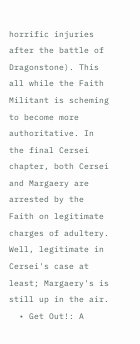horrific injuries after the battle of Dragonstone). This all while the Faith Militant is scheming to become more authoritative. In the final Cersei chapter, both Cersei and Margaery are arrested by the Faith on legitimate charges of adultery. Well, legitimate in Cersei's case at least; Margaery's is still up in the air.
  • Get Out!: A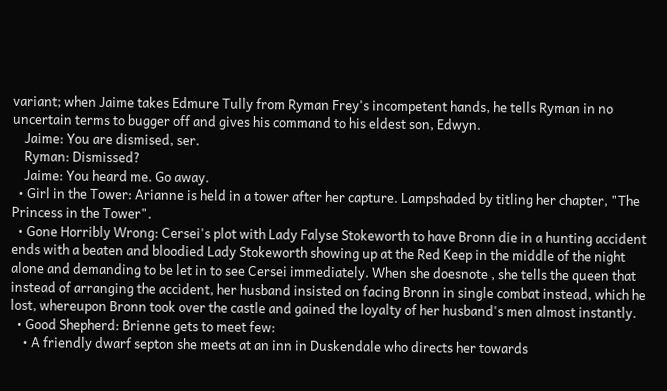variant; when Jaime takes Edmure Tully from Ryman Frey's incompetent hands, he tells Ryman in no uncertain terms to bugger off and gives his command to his eldest son, Edwyn.
    Jaime: You are dismised, ser.
    Ryman: Dismissed?
    Jaime: You heard me. Go away.
  • Girl in the Tower: Arianne is held in a tower after her capture. Lampshaded by titling her chapter, "The Princess in the Tower".
  • Gone Horribly Wrong: Cersei's plot with Lady Falyse Stokeworth to have Bronn die in a hunting accident ends with a beaten and bloodied Lady Stokeworth showing up at the Red Keep in the middle of the night alone and demanding to be let in to see Cersei immediately. When she doesnote , she tells the queen that instead of arranging the accident, her husband insisted on facing Bronn in single combat instead, which he lost, whereupon Bronn took over the castle and gained the loyalty of her husband's men almost instantly.
  • Good Shepherd: Brienne gets to meet few:
    • A friendly dwarf septon she meets at an inn in Duskendale who directs her towards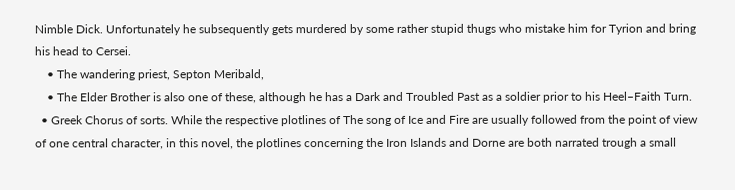Nimble Dick. Unfortunately he subsequently gets murdered by some rather stupid thugs who mistake him for Tyrion and bring his head to Cersei.
    • The wandering priest, Septon Meribald,
    • The Elder Brother is also one of these, although he has a Dark and Troubled Past as a soldier prior to his Heel–Faith Turn.
  • Greek Chorus of sorts. While the respective plotlines of The song of Ice and Fire are usually followed from the point of view of one central character, in this novel, the plotlines concerning the Iron Islands and Dorne are both narrated trough a small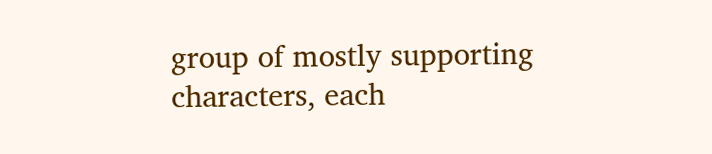group of mostly supporting characters, each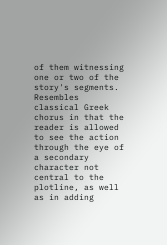of them witnessing one or two of the story's segments. Resembles classical Greek chorus in that the reader is allowed to see the action through the eye of a secondary character not central to the plotline, as well as in adding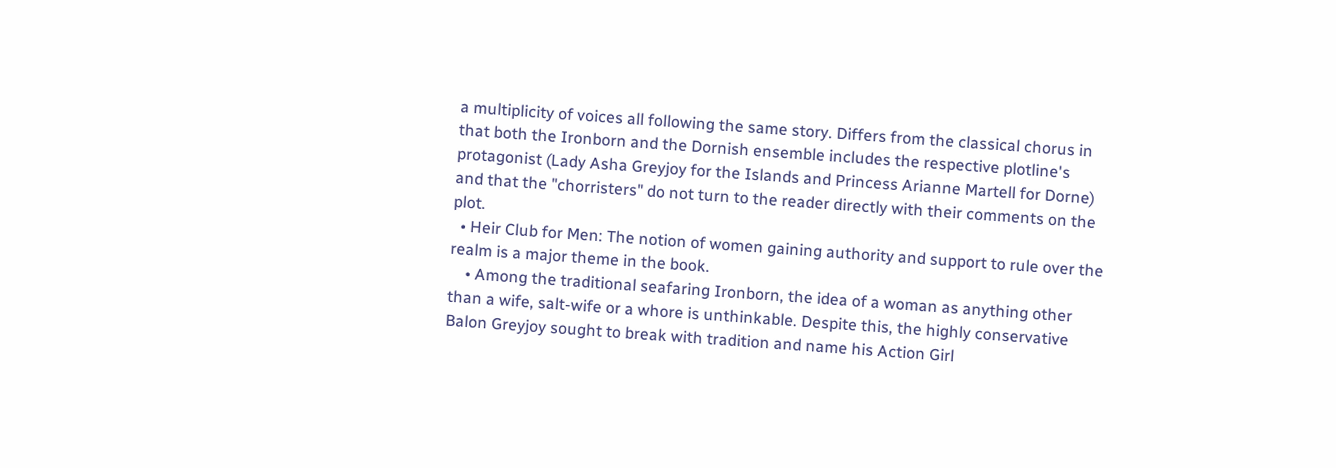a multiplicity of voices all following the same story. Differs from the classical chorus in that both the Ironborn and the Dornish ensemble includes the respective plotline's protagonist (Lady Asha Greyjoy for the Islands and Princess Arianne Martell for Dorne) and that the "chorristers" do not turn to the reader directly with their comments on the plot.
  • Heir Club for Men: The notion of women gaining authority and support to rule over the realm is a major theme in the book.
    • Among the traditional seafaring Ironborn, the idea of a woman as anything other than a wife, salt-wife or a whore is unthinkable. Despite this, the highly conservative Balon Greyjoy sought to break with tradition and name his Action Girl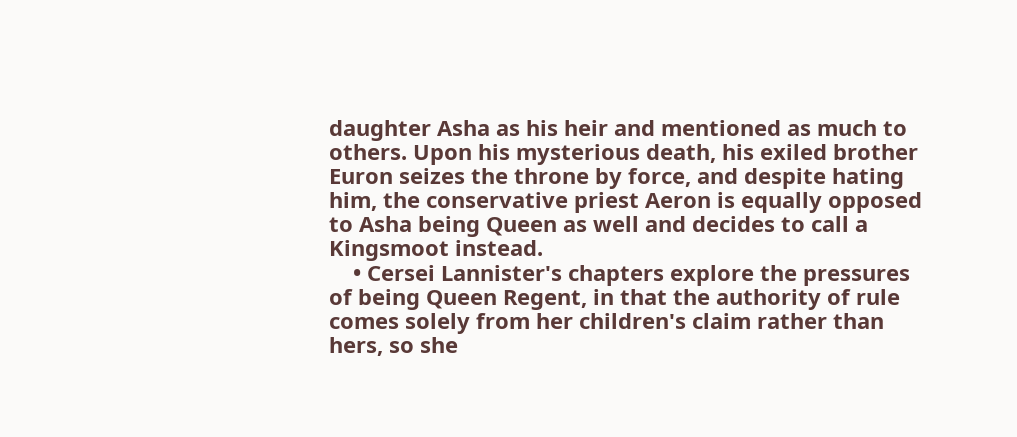daughter Asha as his heir and mentioned as much to others. Upon his mysterious death, his exiled brother Euron seizes the throne by force, and despite hating him, the conservative priest Aeron is equally opposed to Asha being Queen as well and decides to call a Kingsmoot instead.
    • Cersei Lannister's chapters explore the pressures of being Queen Regent, in that the authority of rule comes solely from her children's claim rather than hers, so she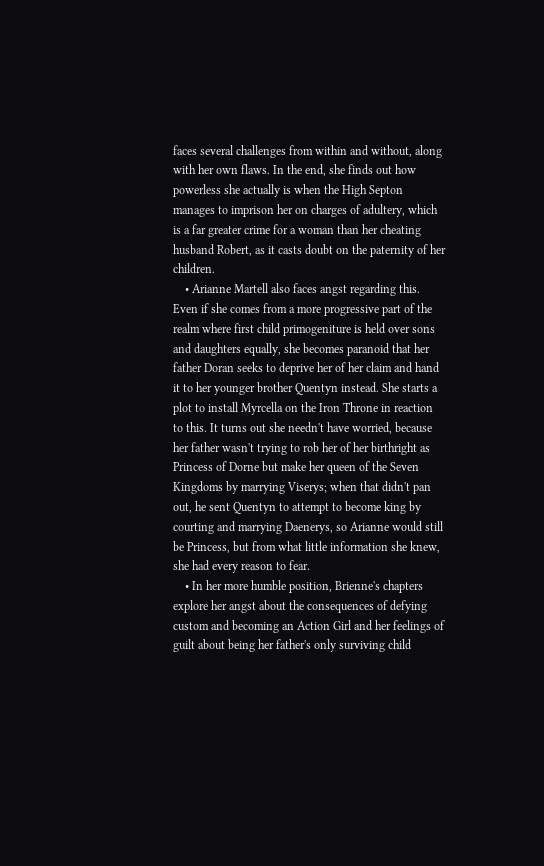faces several challenges from within and without, along with her own flaws. In the end, she finds out how powerless she actually is when the High Septon manages to imprison her on charges of adultery, which is a far greater crime for a woman than her cheating husband Robert, as it casts doubt on the paternity of her children.
    • Arianne Martell also faces angst regarding this. Even if she comes from a more progressive part of the realm where first child primogeniture is held over sons and daughters equally, she becomes paranoid that her father Doran seeks to deprive her of her claim and hand it to her younger brother Quentyn instead. She starts a plot to install Myrcella on the Iron Throne in reaction to this. It turns out she needn't have worried, because her father wasn't trying to rob her of her birthright as Princess of Dorne but make her queen of the Seven Kingdoms by marrying Viserys; when that didn't pan out, he sent Quentyn to attempt to become king by courting and marrying Daenerys, so Arianne would still be Princess, but from what little information she knew, she had every reason to fear.
    • In her more humble position, Brienne's chapters explore her angst about the consequences of defying custom and becoming an Action Girl and her feelings of guilt about being her father's only surviving child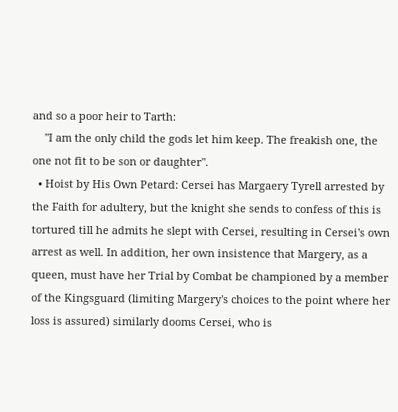and so a poor heir to Tarth:
    "I am the only child the gods let him keep. The freakish one, the one not fit to be son or daughter".
  • Hoist by His Own Petard: Cersei has Margaery Tyrell arrested by the Faith for adultery, but the knight she sends to confess of this is tortured till he admits he slept with Cersei, resulting in Cersei's own arrest as well. In addition, her own insistence that Margery, as a queen, must have her Trial by Combat be championed by a member of the Kingsguard (limiting Margery's choices to the point where her loss is assured) similarly dooms Cersei, who is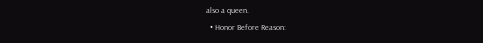also a queen.
  • Honor Before Reason: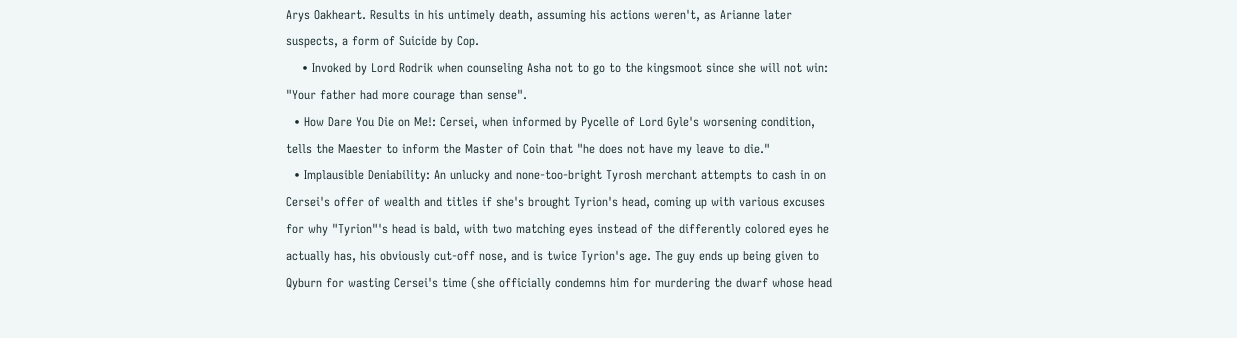Arys Oakheart. Results in his untimely death, assuming his actions weren't, as Arianne later suspects, a form of Suicide by Cop.
    • Invoked by Lord Rodrik when counseling Asha not to go to the kingsmoot since she will not win: "Your father had more courage than sense".
  • How Dare You Die on Me!: Cersei, when informed by Pycelle of Lord Gyle's worsening condition, tells the Maester to inform the Master of Coin that "he does not have my leave to die."
  • Implausible Deniability: An unlucky and none-too-bright Tyrosh merchant attempts to cash in on Cersei's offer of wealth and titles if she's brought Tyrion's head, coming up with various excuses for why "Tyrion"'s head is bald, with two matching eyes instead of the differently colored eyes he actually has, his obviously cut-off nose, and is twice Tyrion's age. The guy ends up being given to Qyburn for wasting Cersei's time (she officially condemns him for murdering the dwarf whose head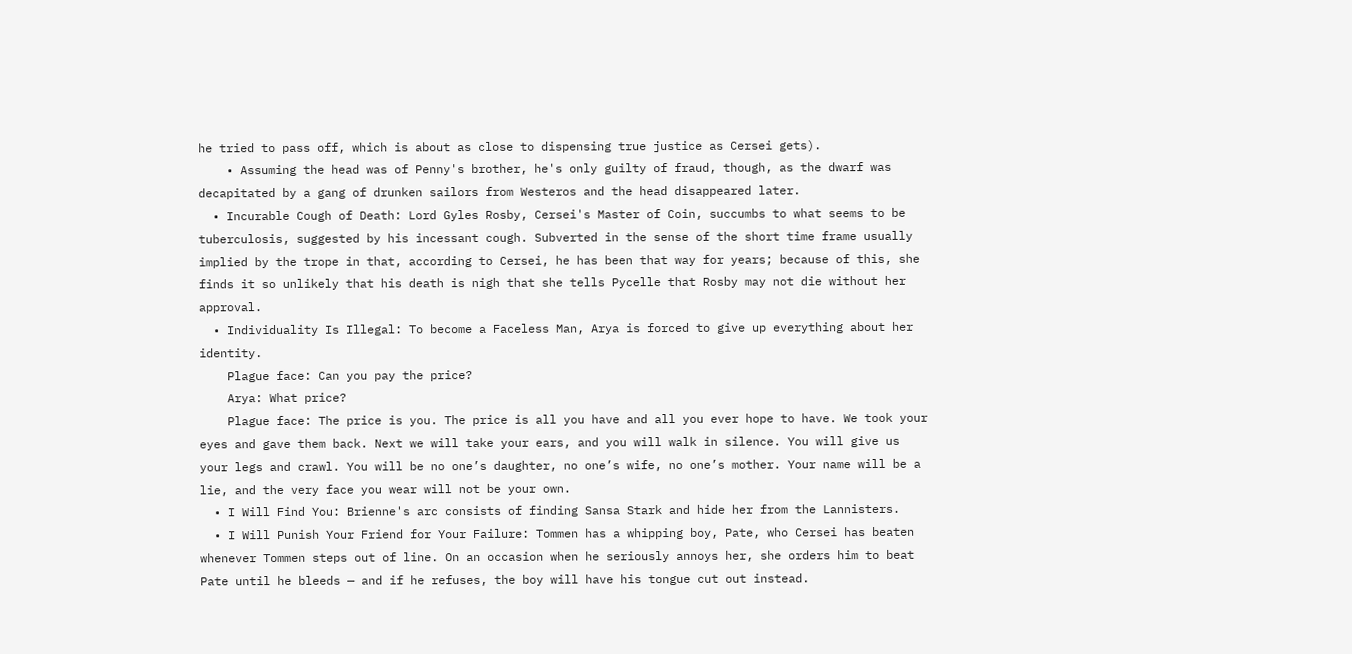he tried to pass off, which is about as close to dispensing true justice as Cersei gets).
    • Assuming the head was of Penny's brother, he's only guilty of fraud, though, as the dwarf was decapitated by a gang of drunken sailors from Westeros and the head disappeared later.
  • Incurable Cough of Death: Lord Gyles Rosby, Cersei's Master of Coin, succumbs to what seems to be tuberculosis, suggested by his incessant cough. Subverted in the sense of the short time frame usually implied by the trope in that, according to Cersei, he has been that way for years; because of this, she finds it so unlikely that his death is nigh that she tells Pycelle that Rosby may not die without her approval.
  • Individuality Is Illegal: To become a Faceless Man, Arya is forced to give up everything about her identity.
    Plague face: Can you pay the price?
    Arya: What price?
    Plague face: The price is you. The price is all you have and all you ever hope to have. We took your eyes and gave them back. Next we will take your ears, and you will walk in silence. You will give us your legs and crawl. You will be no one’s daughter, no one’s wife, no one’s mother. Your name will be a lie, and the very face you wear will not be your own.
  • I Will Find You: Brienne's arc consists of finding Sansa Stark and hide her from the Lannisters.
  • I Will Punish Your Friend for Your Failure: Tommen has a whipping boy, Pate, who Cersei has beaten whenever Tommen steps out of line. On an occasion when he seriously annoys her, she orders him to beat Pate until he bleeds — and if he refuses, the boy will have his tongue cut out instead.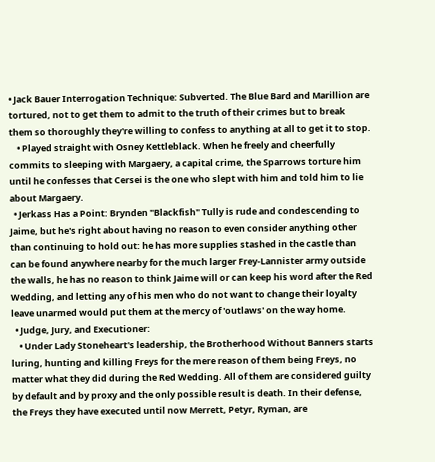• Jack Bauer Interrogation Technique: Subverted. The Blue Bard and Marillion are tortured, not to get them to admit to the truth of their crimes but to break them so thoroughly they're willing to confess to anything at all to get it to stop.
    • Played straight with Osney Kettleblack. When he freely and cheerfully commits to sleeping with Margaery, a capital crime, the Sparrows torture him until he confesses that Cersei is the one who slept with him and told him to lie about Margaery.
  • Jerkass Has a Point: Brynden "Blackfish" Tully is rude and condescending to Jaime, but he's right about having no reason to even consider anything other than continuing to hold out: he has more supplies stashed in the castle than can be found anywhere nearby for the much larger Frey-Lannister army outside the walls, he has no reason to think Jaime will or can keep his word after the Red Wedding, and letting any of his men who do not want to change their loyalty leave unarmed would put them at the mercy of 'outlaws' on the way home.
  • Judge, Jury, and Executioner:
    • Under Lady Stoneheart's leadership, the Brotherhood Without Banners starts luring, hunting and killing Freys for the mere reason of them being Freys, no matter what they did during the Red Wedding. All of them are considered guilty by default and by proxy and the only possible result is death. In their defense, the Freys they have executed until now Merrett, Petyr, Ryman, are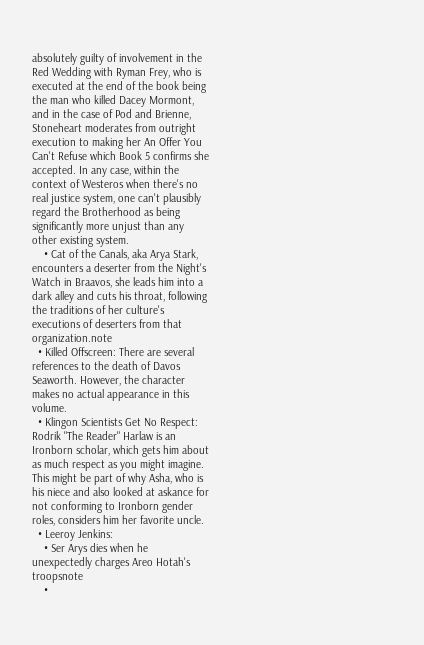absolutely guilty of involvement in the Red Wedding with Ryman Frey, who is executed at the end of the book being the man who killed Dacey Mormont, and in the case of Pod and Brienne, Stoneheart moderates from outright execution to making her An Offer You Can't Refuse which Book 5 confirms she accepted. In any case, within the context of Westeros when there's no real justice system, one can't plausibly regard the Brotherhood as being significantly more unjust than any other existing system.
    • Cat of the Canals, aka Arya Stark, encounters a deserter from the Night's Watch in Braavos, she leads him into a dark alley and cuts his throat, following the traditions of her culture's executions of deserters from that organization.note
  • Killed Offscreen: There are several references to the death of Davos Seaworth. However, the character makes no actual appearance in this volume.
  • Klingon Scientists Get No Respect: Rodrik "The Reader" Harlaw is an Ironborn scholar, which gets him about as much respect as you might imagine. This might be part of why Asha, who is his niece and also looked at askance for not conforming to Ironborn gender roles, considers him her favorite uncle.
  • Leeroy Jenkins:
    • Ser Arys dies when he unexpectedly charges Areo Hotah's troopsnote
    •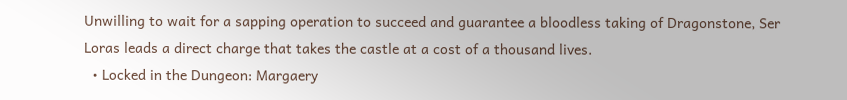Unwilling to wait for a sapping operation to succeed and guarantee a bloodless taking of Dragonstone, Ser Loras leads a direct charge that takes the castle at a cost of a thousand lives.
  • Locked in the Dungeon: Margaery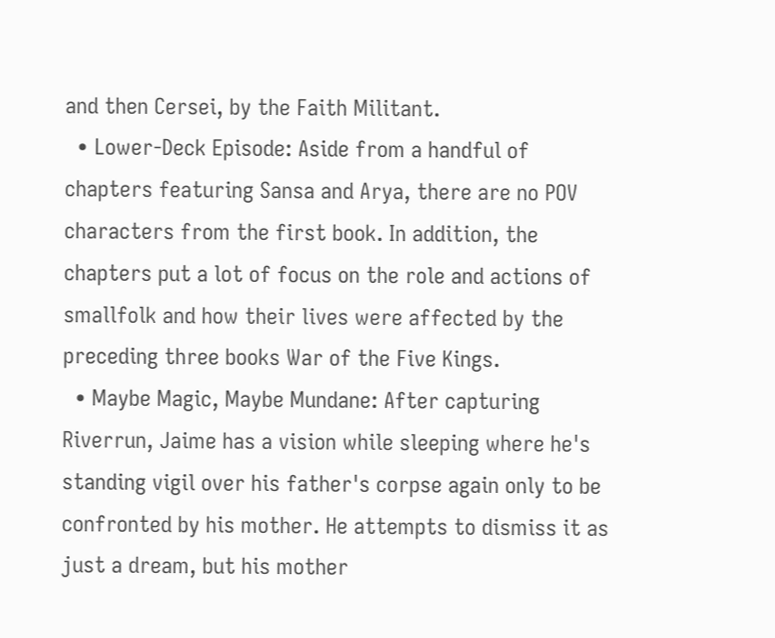and then Cersei, by the Faith Militant.
  • Lower-Deck Episode: Aside from a handful of chapters featuring Sansa and Arya, there are no POV characters from the first book. In addition, the chapters put a lot of focus on the role and actions of smallfolk and how their lives were affected by the preceding three books War of the Five Kings.
  • Maybe Magic, Maybe Mundane: After capturing Riverrun, Jaime has a vision while sleeping where he's standing vigil over his father's corpse again only to be confronted by his mother. He attempts to dismiss it as just a dream, but his mother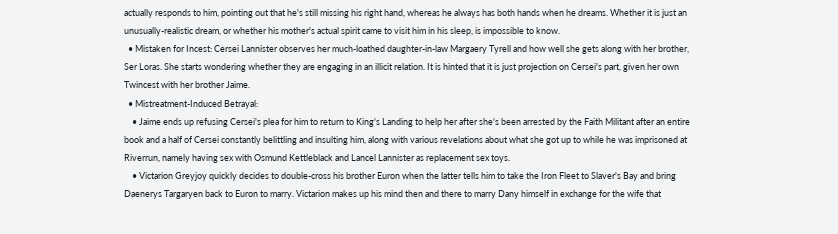actually responds to him, pointing out that he's still missing his right hand, whereas he always has both hands when he dreams. Whether it is just an unusually-realistic dream, or whether his mother's actual spirit came to visit him in his sleep, is impossible to know.
  • Mistaken for Incest: Cersei Lannister observes her much-loathed daughter-in-law Margaery Tyrell and how well she gets along with her brother, Ser Loras. She starts wondering whether they are engaging in an illicit relation. It is hinted that it is just projection on Cersei's part, given her own Twincest with her brother Jaime.
  • Mistreatment-Induced Betrayal:
    • Jaime ends up refusing Cersei's plea for him to return to King's Landing to help her after she's been arrested by the Faith Militant after an entire book and a half of Cersei constantly belittling and insulting him, along with various revelations about what she got up to while he was imprisoned at Riverrun, namely having sex with Osmund Kettleblack and Lancel Lannister as replacement sex toys.
    • Victarion Greyjoy quickly decides to double-cross his brother Euron when the latter tells him to take the Iron Fleet to Slaver's Bay and bring Daenerys Targaryen back to Euron to marry. Victarion makes up his mind then and there to marry Dany himself in exchange for the wife that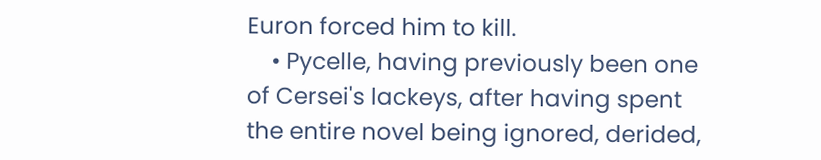Euron forced him to kill.
    • Pycelle, having previously been one of Cersei's lackeys, after having spent the entire novel being ignored, derided,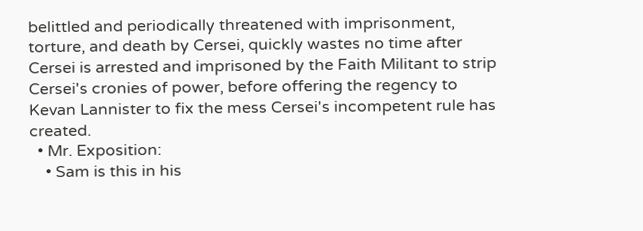belittled and periodically threatened with imprisonment, torture, and death by Cersei, quickly wastes no time after Cersei is arrested and imprisoned by the Faith Militant to strip Cersei's cronies of power, before offering the regency to Kevan Lannister to fix the mess Cersei's incompetent rule has created.
  • Mr. Exposition:
    • Sam is this in his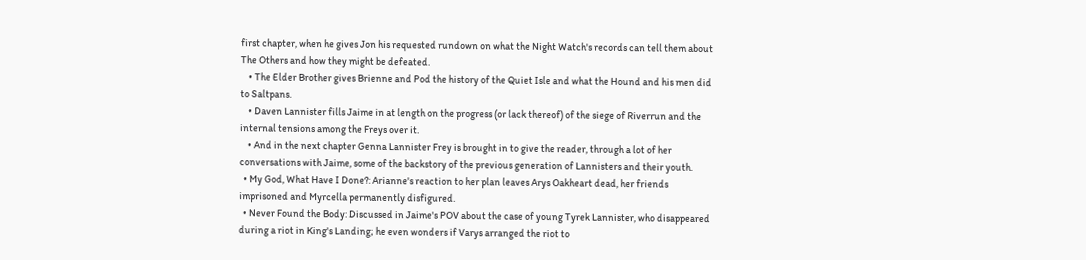first chapter, when he gives Jon his requested rundown on what the Night Watch's records can tell them about The Others and how they might be defeated.
    • The Elder Brother gives Brienne and Pod the history of the Quiet Isle and what the Hound and his men did to Saltpans.
    • Daven Lannister fills Jaime in at length on the progress (or lack thereof) of the siege of Riverrun and the internal tensions among the Freys over it.
    • And in the next chapter Genna Lannister Frey is brought in to give the reader, through a lot of her conversations with Jaime, some of the backstory of the previous generation of Lannisters and their youth.
  • My God, What Have I Done?: Arianne's reaction to her plan leaves Arys Oakheart dead, her friends imprisoned and Myrcella permanently disfigured.
  • Never Found the Body: Discussed in Jaime's POV about the case of young Tyrek Lannister, who disappeared during a riot in King's Landing; he even wonders if Varys arranged the riot to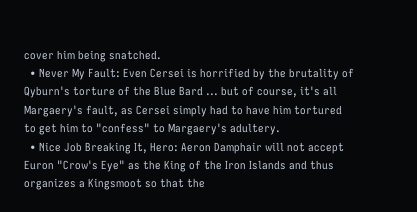cover him being snatched.
  • Never My Fault: Even Cersei is horrified by the brutality of Qyburn's torture of the Blue Bard ... but of course, it's all Margaery's fault, as Cersei simply had to have him tortured to get him to "confess" to Margaery's adultery.
  • Nice Job Breaking It, Hero: Aeron Damphair will not accept Euron "Crow's Eye" as the King of the Iron Islands and thus organizes a Kingsmoot so that the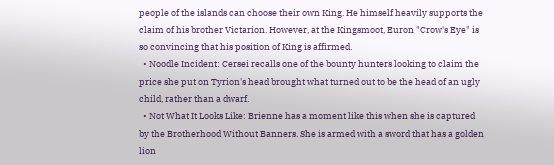people of the islands can choose their own King. He himself heavily supports the claim of his brother Victarion. However, at the Kingsmoot, Euron "Crow's Eye" is so convincing that his position of King is affirmed.
  • Noodle Incident: Cersei recalls one of the bounty hunters looking to claim the price she put on Tyrion's head brought what turned out to be the head of an ugly child, rather than a dwarf.
  • Not What It Looks Like: Brienne has a moment like this when she is captured by the Brotherhood Without Banners. She is armed with a sword that has a golden lion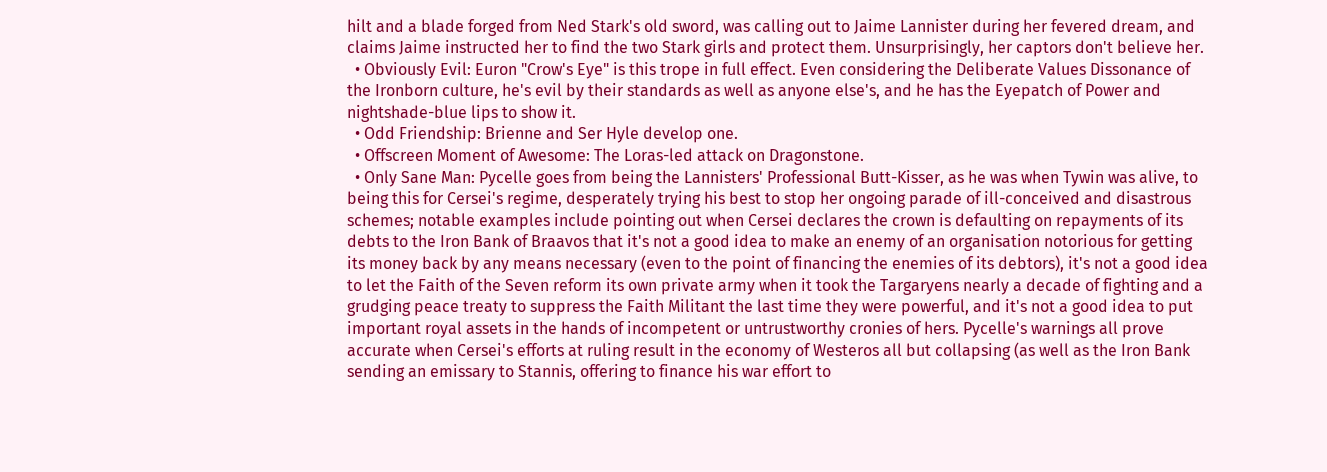hilt and a blade forged from Ned Stark's old sword, was calling out to Jaime Lannister during her fevered dream, and claims Jaime instructed her to find the two Stark girls and protect them. Unsurprisingly, her captors don't believe her.
  • Obviously Evil: Euron "Crow's Eye" is this trope in full effect. Even considering the Deliberate Values Dissonance of the Ironborn culture, he's evil by their standards as well as anyone else's, and he has the Eyepatch of Power and nightshade-blue lips to show it.
  • Odd Friendship: Brienne and Ser Hyle develop one.
  • Offscreen Moment of Awesome: The Loras-led attack on Dragonstone.
  • Only Sane Man: Pycelle goes from being the Lannisters' Professional Butt-Kisser, as he was when Tywin was alive, to being this for Cersei's regime, desperately trying his best to stop her ongoing parade of ill-conceived and disastrous schemes; notable examples include pointing out when Cersei declares the crown is defaulting on repayments of its debts to the Iron Bank of Braavos that it's not a good idea to make an enemy of an organisation notorious for getting its money back by any means necessary (even to the point of financing the enemies of its debtors), it's not a good idea to let the Faith of the Seven reform its own private army when it took the Targaryens nearly a decade of fighting and a grudging peace treaty to suppress the Faith Militant the last time they were powerful, and it's not a good idea to put important royal assets in the hands of incompetent or untrustworthy cronies of hers. Pycelle's warnings all prove accurate when Cersei's efforts at ruling result in the economy of Westeros all but collapsing (as well as the Iron Bank sending an emissary to Stannis, offering to finance his war effort to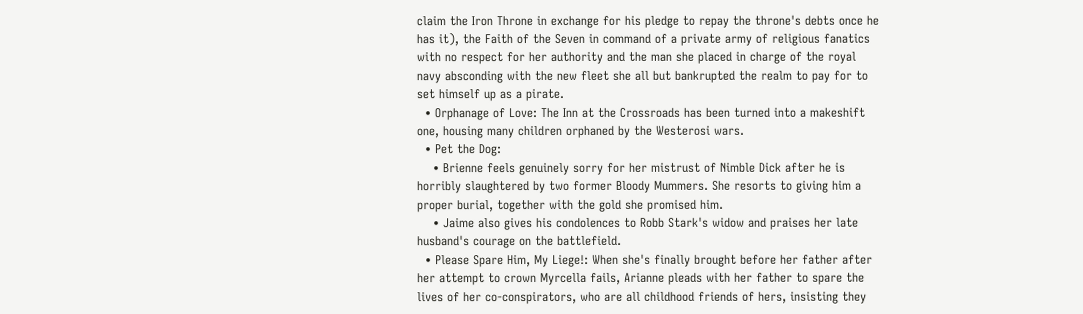claim the Iron Throne in exchange for his pledge to repay the throne's debts once he has it), the Faith of the Seven in command of a private army of religious fanatics with no respect for her authority and the man she placed in charge of the royal navy absconding with the new fleet she all but bankrupted the realm to pay for to set himself up as a pirate.
  • Orphanage of Love: The Inn at the Crossroads has been turned into a makeshift one, housing many children orphaned by the Westerosi wars.
  • Pet the Dog:
    • Brienne feels genuinely sorry for her mistrust of Nimble Dick after he is horribly slaughtered by two former Bloody Mummers. She resorts to giving him a proper burial, together with the gold she promised him.
    • Jaime also gives his condolences to Robb Stark's widow and praises her late husband's courage on the battlefield.
  • Please Spare Him, My Liege!: When she's finally brought before her father after her attempt to crown Myrcella fails, Arianne pleads with her father to spare the lives of her co-conspirators, who are all childhood friends of hers, insisting they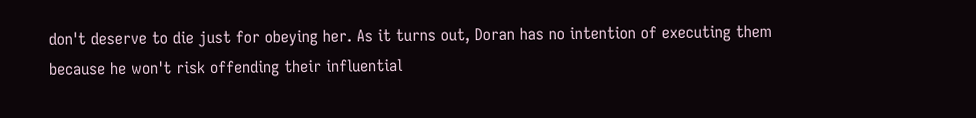don't deserve to die just for obeying her. As it turns out, Doran has no intention of executing them because he won't risk offending their influential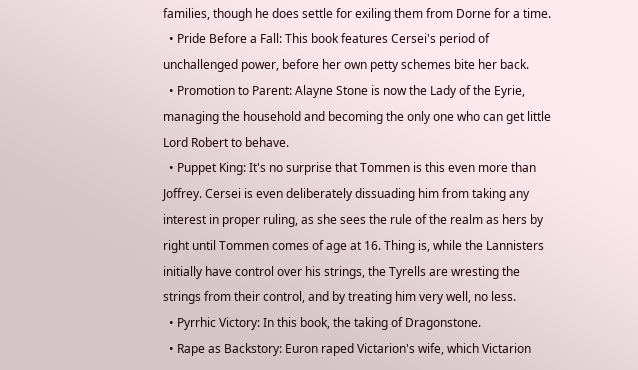families, though he does settle for exiling them from Dorne for a time.
  • Pride Before a Fall: This book features Cersei's period of unchallenged power, before her own petty schemes bite her back.
  • Promotion to Parent: Alayne Stone is now the Lady of the Eyrie, managing the household and becoming the only one who can get little Lord Robert to behave.
  • Puppet King: It's no surprise that Tommen is this even more than Joffrey. Cersei is even deliberately dissuading him from taking any interest in proper ruling, as she sees the rule of the realm as hers by right until Tommen comes of age at 16. Thing is, while the Lannisters initially have control over his strings, the Tyrells are wresting the strings from their control, and by treating him very well, no less.
  • Pyrrhic Victory: In this book, the taking of Dragonstone.
  • Rape as Backstory: Euron raped Victarion's wife, which Victarion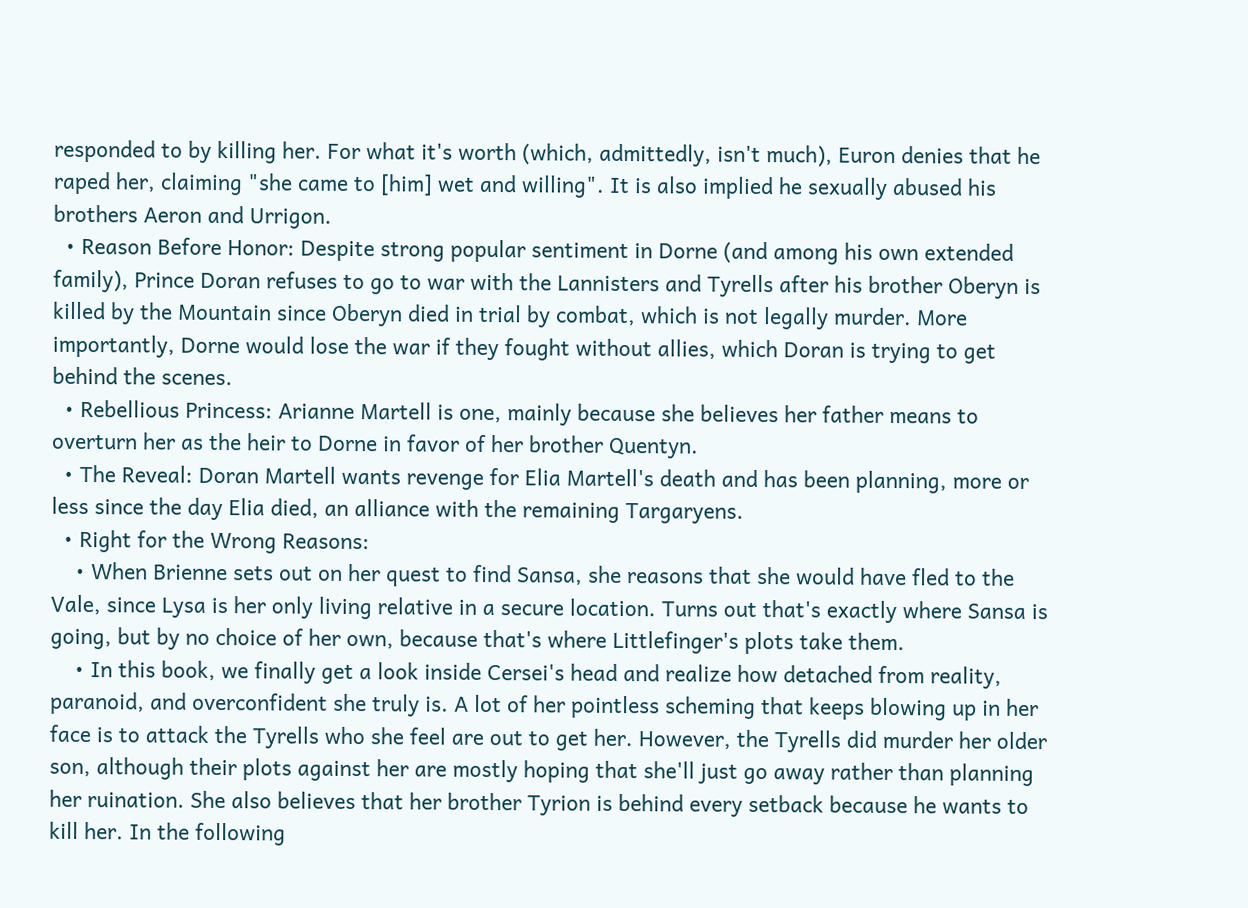responded to by killing her. For what it's worth (which, admittedly, isn't much), Euron denies that he raped her, claiming "she came to [him] wet and willing". It is also implied he sexually abused his brothers Aeron and Urrigon.
  • Reason Before Honor: Despite strong popular sentiment in Dorne (and among his own extended family), Prince Doran refuses to go to war with the Lannisters and Tyrells after his brother Oberyn is killed by the Mountain since Oberyn died in trial by combat, which is not legally murder. More importantly, Dorne would lose the war if they fought without allies, which Doran is trying to get behind the scenes.
  • Rebellious Princess: Arianne Martell is one, mainly because she believes her father means to overturn her as the heir to Dorne in favor of her brother Quentyn.
  • The Reveal: Doran Martell wants revenge for Elia Martell's death and has been planning, more or less since the day Elia died, an alliance with the remaining Targaryens.
  • Right for the Wrong Reasons:
    • When Brienne sets out on her quest to find Sansa, she reasons that she would have fled to the Vale, since Lysa is her only living relative in a secure location. Turns out that's exactly where Sansa is going, but by no choice of her own, because that's where Littlefinger's plots take them.
    • In this book, we finally get a look inside Cersei's head and realize how detached from reality, paranoid, and overconfident she truly is. A lot of her pointless scheming that keeps blowing up in her face is to attack the Tyrells who she feel are out to get her. However, the Tyrells did murder her older son, although their plots against her are mostly hoping that she'll just go away rather than planning her ruination. She also believes that her brother Tyrion is behind every setback because he wants to kill her. In the following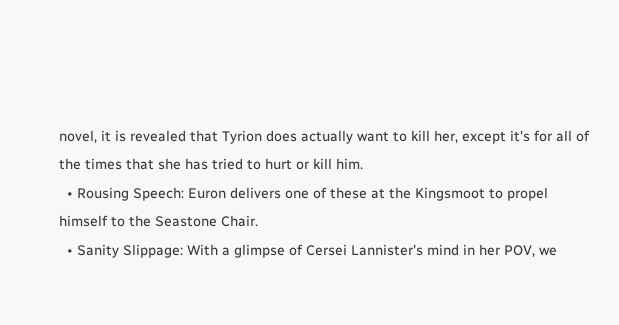novel, it is revealed that Tyrion does actually want to kill her, except it's for all of the times that she has tried to hurt or kill him.
  • Rousing Speech: Euron delivers one of these at the Kingsmoot to propel himself to the Seastone Chair.
  • Sanity Slippage: With a glimpse of Cersei Lannister's mind in her POV, we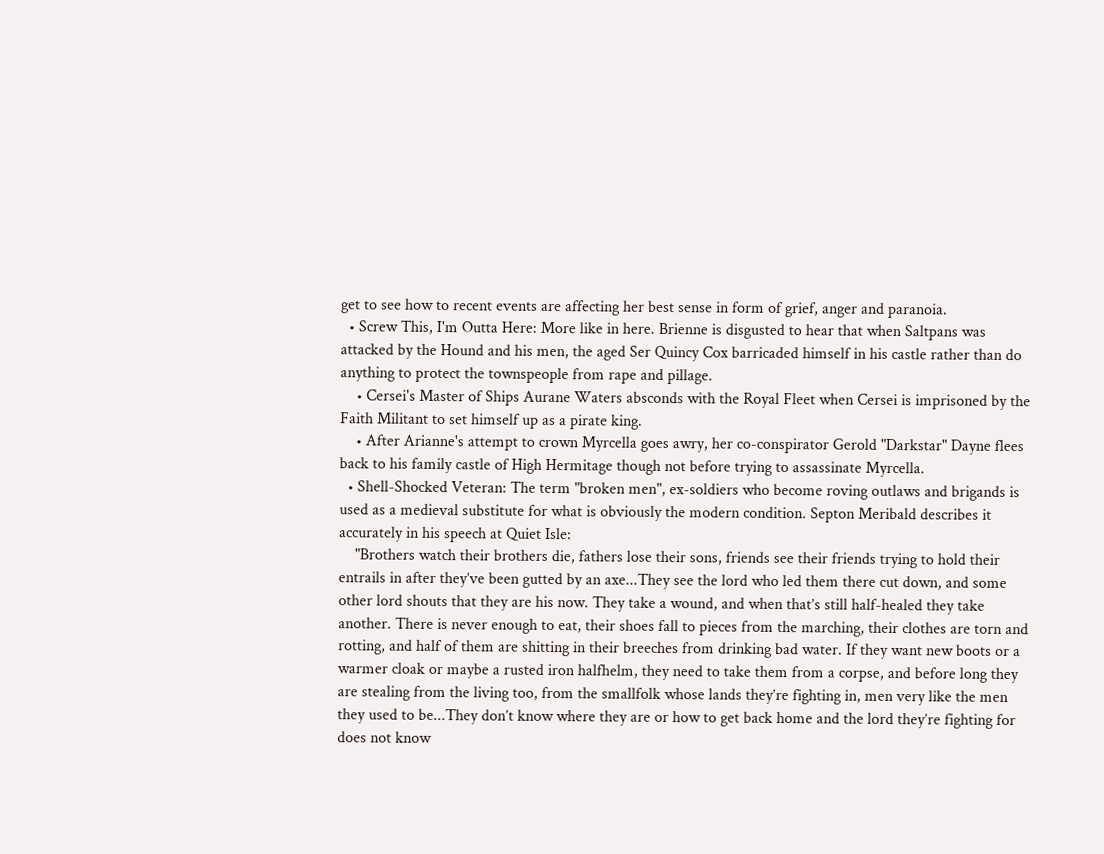get to see how to recent events are affecting her best sense in form of grief, anger and paranoia.
  • Screw This, I'm Outta Here: More like in here. Brienne is disgusted to hear that when Saltpans was attacked by the Hound and his men, the aged Ser Quincy Cox barricaded himself in his castle rather than do anything to protect the townspeople from rape and pillage.
    • Cersei's Master of Ships Aurane Waters absconds with the Royal Fleet when Cersei is imprisoned by the Faith Militant to set himself up as a pirate king.
    • After Arianne's attempt to crown Myrcella goes awry, her co-conspirator Gerold "Darkstar" Dayne flees back to his family castle of High Hermitage though not before trying to assassinate Myrcella.
  • Shell-Shocked Veteran: The term "broken men", ex-soldiers who become roving outlaws and brigands is used as a medieval substitute for what is obviously the modern condition. Septon Meribald describes it accurately in his speech at Quiet Isle:
    "Brothers watch their brothers die, fathers lose their sons, friends see their friends trying to hold their entrails in after they’ve been gutted by an axe...They see the lord who led them there cut down, and some other lord shouts that they are his now. They take a wound, and when that’s still half-healed they take another. There is never enough to eat, their shoes fall to pieces from the marching, their clothes are torn and rotting, and half of them are shitting in their breeches from drinking bad water. If they want new boots or a warmer cloak or maybe a rusted iron halfhelm, they need to take them from a corpse, and before long they are stealing from the living too, from the smallfolk whose lands they’re fighting in, men very like the men they used to be...They don’t know where they are or how to get back home and the lord they’re fighting for does not know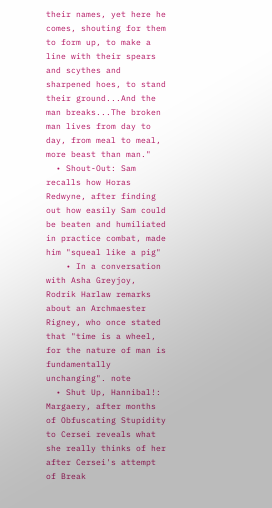their names, yet here he comes, shouting for them to form up, to make a line with their spears and scythes and sharpened hoes, to stand their ground...And the man breaks...The broken man lives from day to day, from meal to meal, more beast than man."
  • Shout-Out: Sam recalls how Horas Redwyne, after finding out how easily Sam could be beaten and humiliated in practice combat, made him "squeal like a pig"
    • In a conversation with Asha Greyjoy, Rodrik Harlaw remarks about an Archmaester Rigney, who once stated that "time is a wheel, for the nature of man is fundamentally unchanging". note
  • Shut Up, Hannibal!: Margaery, after months of Obfuscating Stupidity to Cersei reveals what she really thinks of her after Cersei's attempt of Break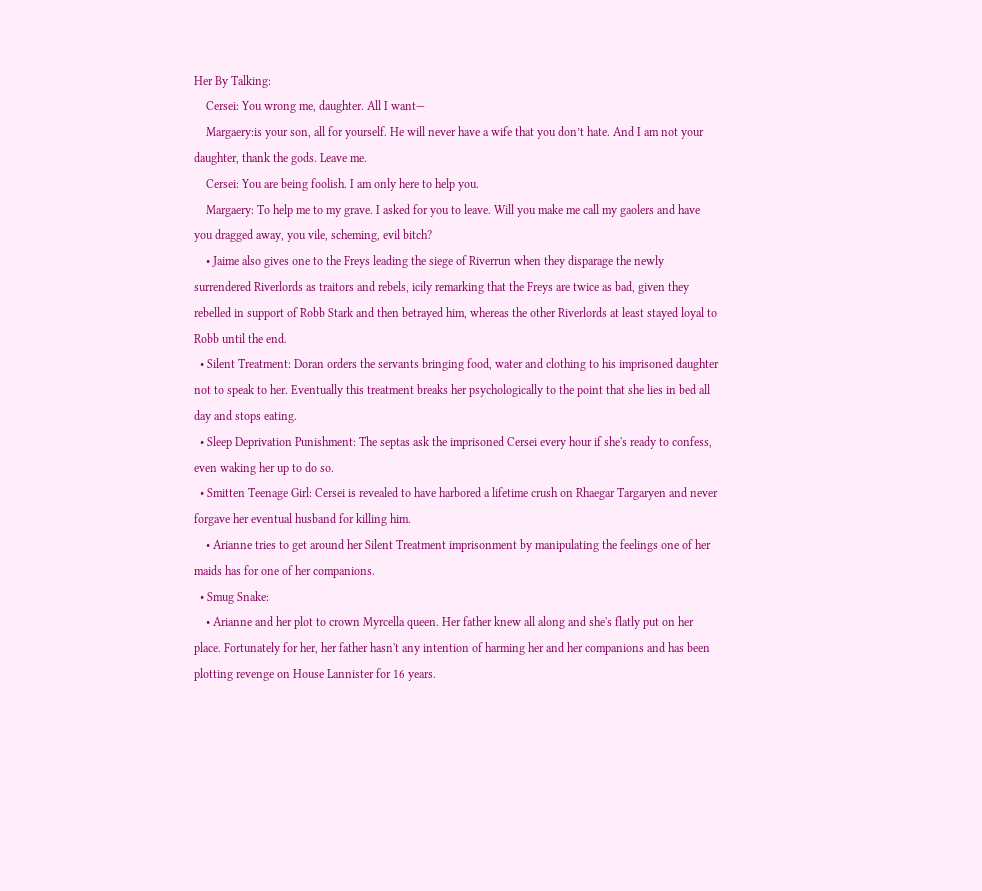Her By Talking:
    Cersei: You wrong me, daughter. All I want—
    Margaery:is your son, all for yourself. He will never have a wife that you don’t hate. And I am not your daughter, thank the gods. Leave me.
    Cersei: You are being foolish. I am only here to help you.
    Margaery: To help me to my grave. I asked for you to leave. Will you make me call my gaolers and have you dragged away, you vile, scheming, evil bitch?
    • Jaime also gives one to the Freys leading the siege of Riverrun when they disparage the newly surrendered Riverlords as traitors and rebels, icily remarking that the Freys are twice as bad, given they rebelled in support of Robb Stark and then betrayed him, whereas the other Riverlords at least stayed loyal to Robb until the end.
  • Silent Treatment: Doran orders the servants bringing food, water and clothing to his imprisoned daughter not to speak to her. Eventually this treatment breaks her psychologically to the point that she lies in bed all day and stops eating.
  • Sleep Deprivation Punishment: The septas ask the imprisoned Cersei every hour if she's ready to confess, even waking her up to do so.
  • Smitten Teenage Girl: Cersei is revealed to have harbored a lifetime crush on Rhaegar Targaryen and never forgave her eventual husband for killing him.
    • Arianne tries to get around her Silent Treatment imprisonment by manipulating the feelings one of her maids has for one of her companions.
  • Smug Snake:
    • Arianne and her plot to crown Myrcella queen. Her father knew all along and she's flatly put on her place. Fortunately for her, her father hasn't any intention of harming her and her companions and has been plotting revenge on House Lannister for 16 years.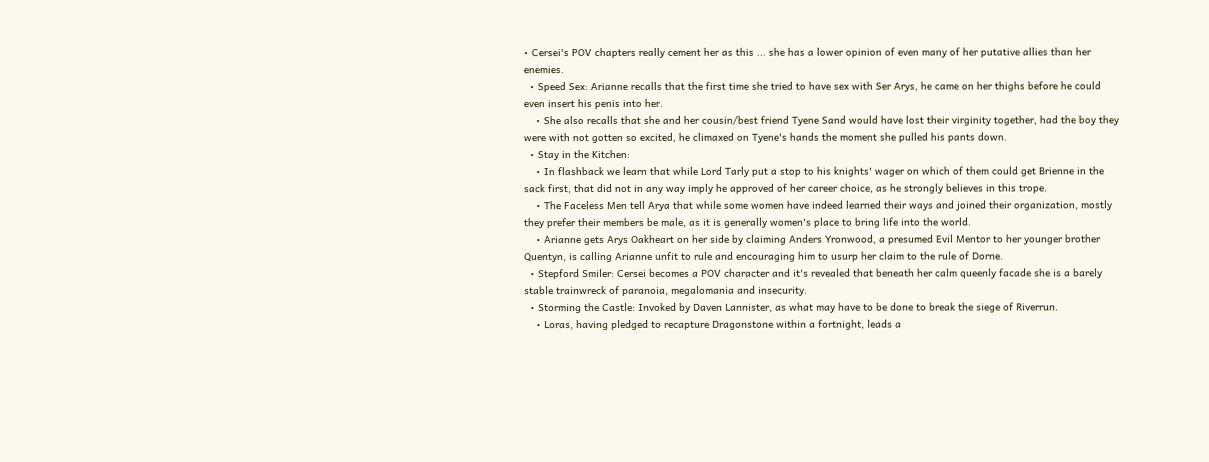• Cersei's POV chapters really cement her as this ... she has a lower opinion of even many of her putative allies than her enemies.
  • Speed Sex: Arianne recalls that the first time she tried to have sex with Ser Arys, he came on her thighs before he could even insert his penis into her.
    • She also recalls that she and her cousin/best friend Tyene Sand would have lost their virginity together, had the boy they were with not gotten so excited, he climaxed on Tyene's hands the moment she pulled his pants down.
  • Stay in the Kitchen:
    • In flashback we learn that while Lord Tarly put a stop to his knights' wager on which of them could get Brienne in the sack first, that did not in any way imply he approved of her career choice, as he strongly believes in this trope.
    • The Faceless Men tell Arya that while some women have indeed learned their ways and joined their organization, mostly they prefer their members be male, as it is generally women's place to bring life into the world.
    • Arianne gets Arys Oakheart on her side by claiming Anders Yronwood, a presumed Evil Mentor to her younger brother Quentyn, is calling Arianne unfit to rule and encouraging him to usurp her claim to the rule of Dorne.
  • Stepford Smiler: Cersei becomes a POV character and it's revealed that beneath her calm queenly facade she is a barely stable trainwreck of paranoia, megalomania and insecurity.
  • Storming the Castle: Invoked by Daven Lannister, as what may have to be done to break the siege of Riverrun.
    • Loras, having pledged to recapture Dragonstone within a fortnight, leads a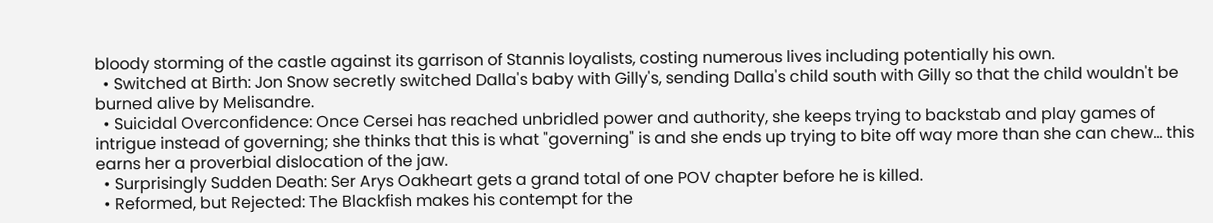bloody storming of the castle against its garrison of Stannis loyalists, costing numerous lives including potentially his own.
  • Switched at Birth: Jon Snow secretly switched Dalla's baby with Gilly's, sending Dalla's child south with Gilly so that the child wouldn't be burned alive by Melisandre.
  • Suicidal Overconfidence: Once Cersei has reached unbridled power and authority, she keeps trying to backstab and play games of intrigue instead of governing; she thinks that this is what "governing" is and she ends up trying to bite off way more than she can chew... this earns her a proverbial dislocation of the jaw.
  • Surprisingly Sudden Death: Ser Arys Oakheart gets a grand total of one POV chapter before he is killed.
  • Reformed, but Rejected: The Blackfish makes his contempt for the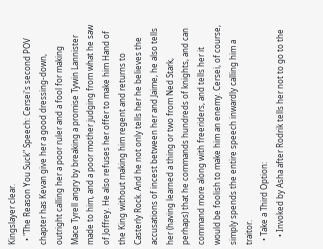Kingslayer clear.
  • "The Reason You Suck" Speech: Cersei's second POV chapter has Kevan give her a good dressing-down, outright calling her a poor ruler and a fool for making Mace Tyrell angry by breaking a promise Tywin Lannister made to him, and a poor mother judging from what he saw of Joffrey. He also refuses her offer to make him Hand of the King without making him regent and returns to Casterly Rock. And he not only tells her he believes the accusations of incest between her and Jaime, he also tells her (having learned a thing or two from Ned Stark, perhaps) that he commands hundreds of knights, and can command more along with freeriders, and tells her it would be foolish to make him an enemy. Cersei, of course, simply spends the entire speech inwardly calling him a traitor.
  • Take a Third Option:
    • Invoked by Asha after Rodrik tells her not to go to the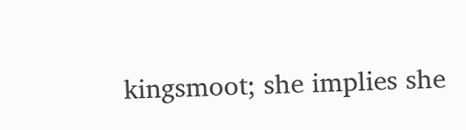kingsmoot; she implies she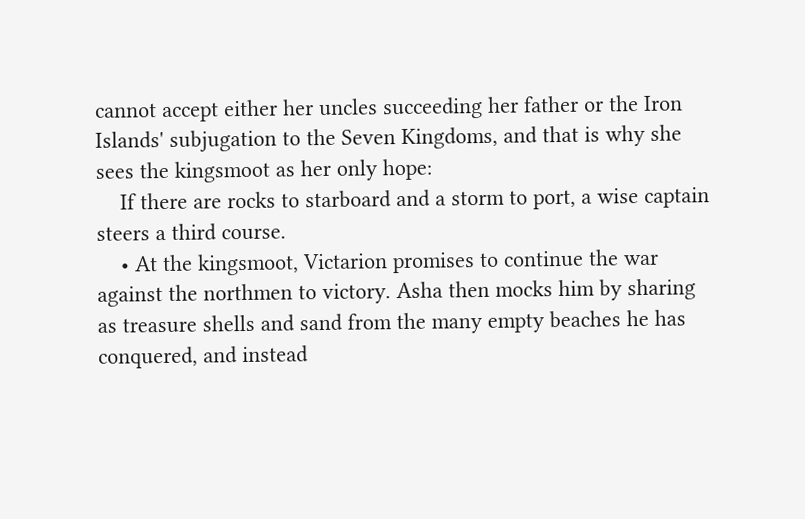cannot accept either her uncles succeeding her father or the Iron Islands' subjugation to the Seven Kingdoms, and that is why she sees the kingsmoot as her only hope:
    If there are rocks to starboard and a storm to port, a wise captain steers a third course.
    • At the kingsmoot, Victarion promises to continue the war against the northmen to victory. Asha then mocks him by sharing as treasure shells and sand from the many empty beaches he has conquered, and instead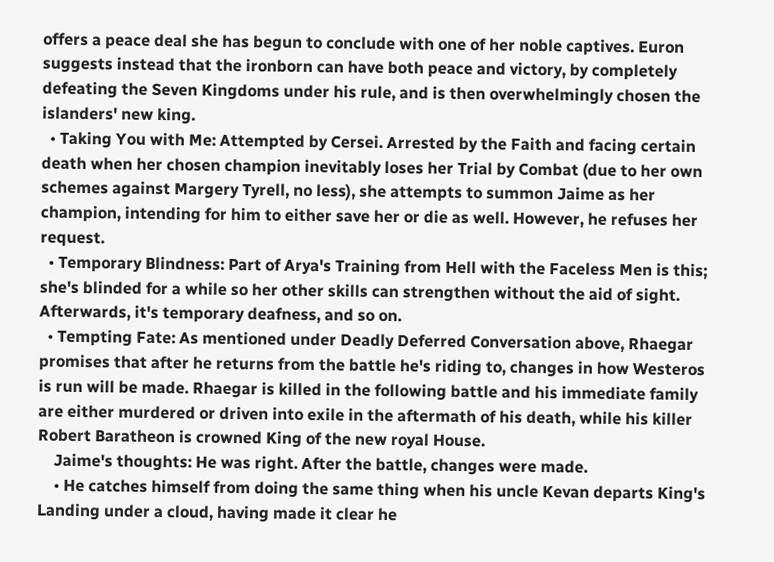offers a peace deal she has begun to conclude with one of her noble captives. Euron suggests instead that the ironborn can have both peace and victory, by completely defeating the Seven Kingdoms under his rule, and is then overwhelmingly chosen the islanders' new king.
  • Taking You with Me: Attempted by Cersei. Arrested by the Faith and facing certain death when her chosen champion inevitably loses her Trial by Combat (due to her own schemes against Margery Tyrell, no less), she attempts to summon Jaime as her champion, intending for him to either save her or die as well. However, he refuses her request.
  • Temporary Blindness: Part of Arya's Training from Hell with the Faceless Men is this; she's blinded for a while so her other skills can strengthen without the aid of sight. Afterwards, it's temporary deafness, and so on.
  • Tempting Fate: As mentioned under Deadly Deferred Conversation above, Rhaegar promises that after he returns from the battle he's riding to, changes in how Westeros is run will be made. Rhaegar is killed in the following battle and his immediate family are either murdered or driven into exile in the aftermath of his death, while his killer Robert Baratheon is crowned King of the new royal House.
    Jaime's thoughts: He was right. After the battle, changes were made.
    • He catches himself from doing the same thing when his uncle Kevan departs King's Landing under a cloud, having made it clear he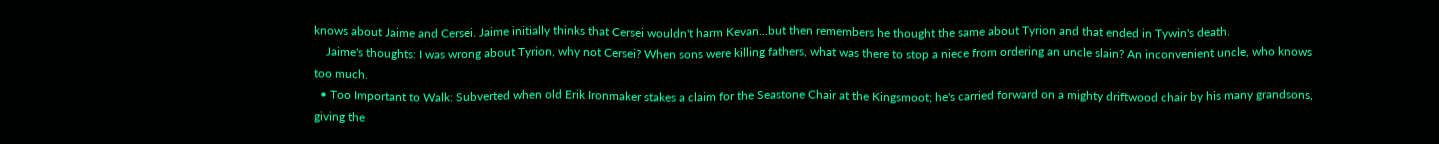knows about Jaime and Cersei. Jaime initially thinks that Cersei wouldn't harm Kevan...but then remembers he thought the same about Tyrion and that ended in Tywin's death.
    Jaime's thoughts: I was wrong about Tyrion, why not Cersei? When sons were killing fathers, what was there to stop a niece from ordering an uncle slain? An inconvenient uncle, who knows too much.
  • Too Important to Walk: Subverted when old Erik Ironmaker stakes a claim for the Seastone Chair at the Kingsmoot; he's carried forward on a mighty driftwood chair by his many grandsons, giving the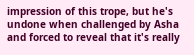impression of this trope, but he's undone when challenged by Asha and forced to reveal that it's really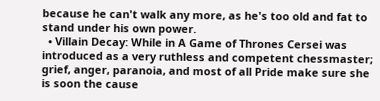because he can't walk any more, as he's too old and fat to stand under his own power.
  • Villain Decay: While in A Game of Thrones Cersei was introduced as a very ruthless and competent chessmaster; grief, anger, paranoia, and most of all Pride make sure she is soon the cause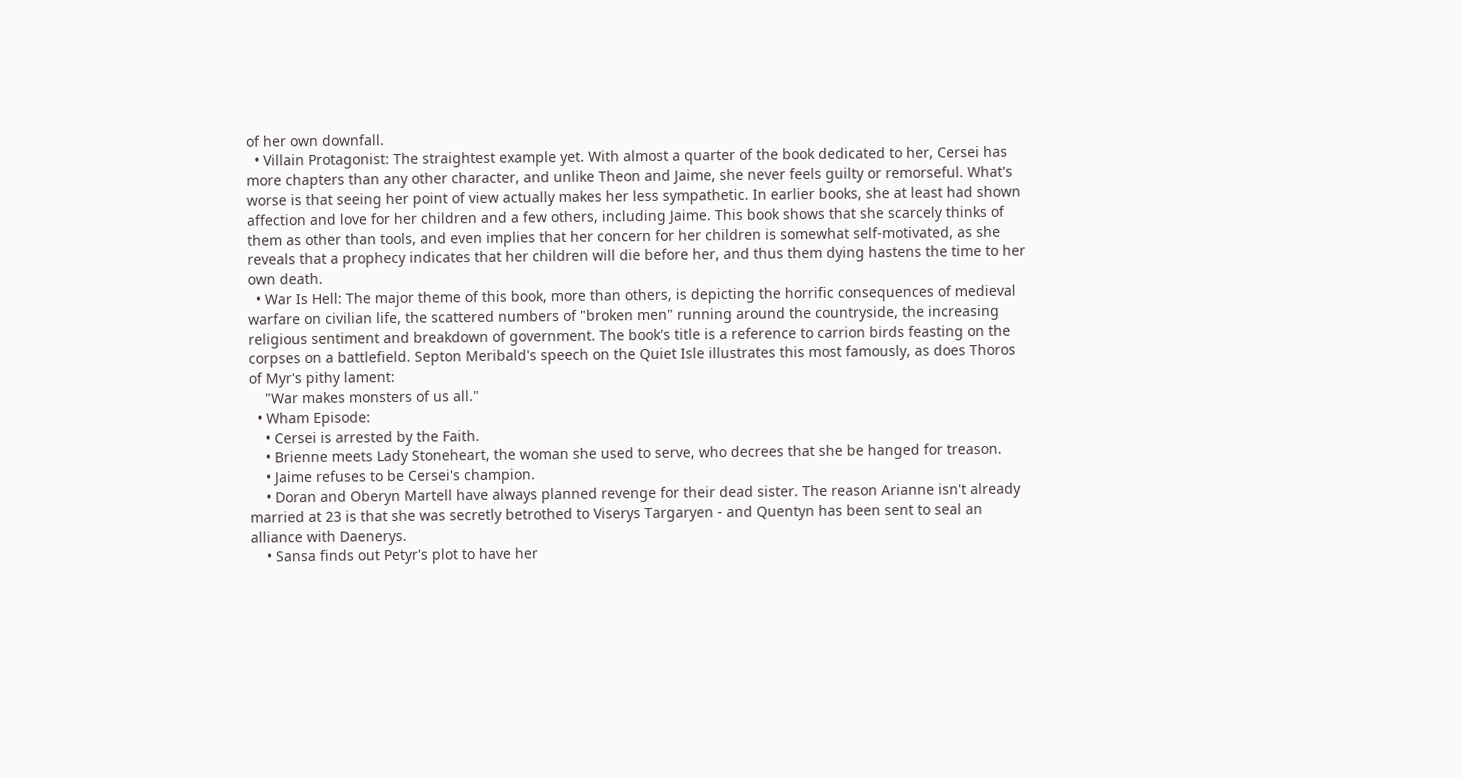of her own downfall.
  • Villain Protagonist: The straightest example yet. With almost a quarter of the book dedicated to her, Cersei has more chapters than any other character, and unlike Theon and Jaime, she never feels guilty or remorseful. What's worse is that seeing her point of view actually makes her less sympathetic. In earlier books, she at least had shown affection and love for her children and a few others, including Jaime. This book shows that she scarcely thinks of them as other than tools, and even implies that her concern for her children is somewhat self-motivated, as she reveals that a prophecy indicates that her children will die before her, and thus them dying hastens the time to her own death.
  • War Is Hell: The major theme of this book, more than others, is depicting the horrific consequences of medieval warfare on civilian life, the scattered numbers of "broken men" running around the countryside, the increasing religious sentiment and breakdown of government. The book's title is a reference to carrion birds feasting on the corpses on a battlefield. Septon Meribald's speech on the Quiet Isle illustrates this most famously, as does Thoros of Myr's pithy lament:
    "War makes monsters of us all."
  • Wham Episode:
    • Cersei is arrested by the Faith.
    • Brienne meets Lady Stoneheart, the woman she used to serve, who decrees that she be hanged for treason.
    • Jaime refuses to be Cersei's champion.
    • Doran and Oberyn Martell have always planned revenge for their dead sister. The reason Arianne isn't already married at 23 is that she was secretly betrothed to Viserys Targaryen - and Quentyn has been sent to seal an alliance with Daenerys.
    • Sansa finds out Petyr's plot to have her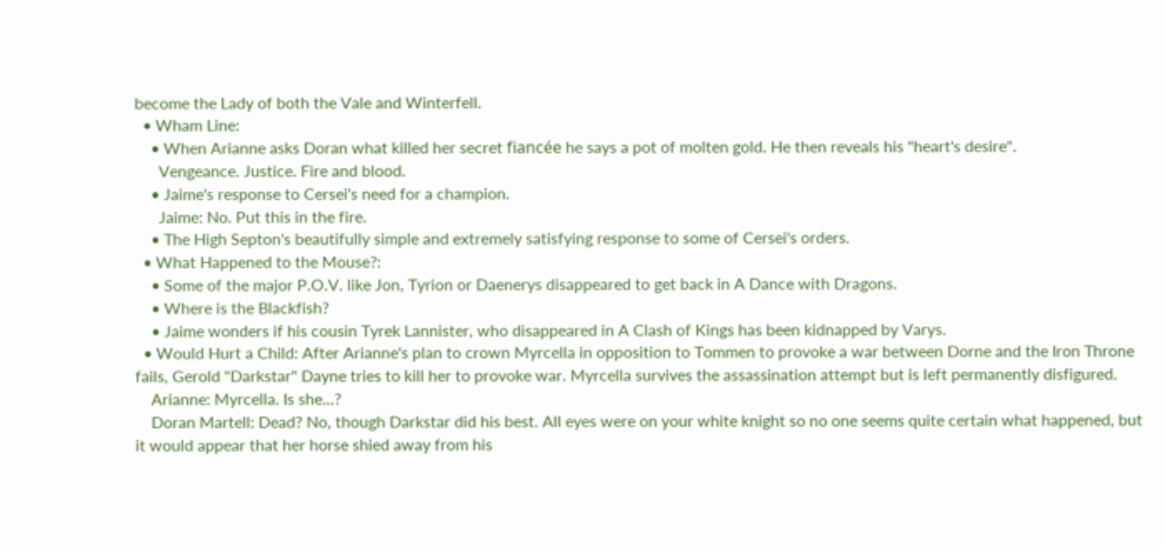become the Lady of both the Vale and Winterfell.
  • Wham Line:
    • When Arianne asks Doran what killed her secret fiancée he says a pot of molten gold. He then reveals his "heart's desire".
      Vengeance. Justice. Fire and blood.
    • Jaime's response to Cersei's need for a champion.
      Jaime: No. Put this in the fire.
    • The High Septon's beautifully simple and extremely satisfying response to some of Cersei's orders.
  • What Happened to the Mouse?:
    • Some of the major P.O.V. like Jon, Tyrion or Daenerys disappeared to get back in A Dance with Dragons.
    • Where is the Blackfish?
    • Jaime wonders if his cousin Tyrek Lannister, who disappeared in A Clash of Kings has been kidnapped by Varys.
  • Would Hurt a Child: After Arianne's plan to crown Myrcella in opposition to Tommen to provoke a war between Dorne and the Iron Throne fails, Gerold "Darkstar" Dayne tries to kill her to provoke war. Myrcella survives the assassination attempt but is left permanently disfigured.
    Arianne: Myrcella. Is she...?
    Doran Martell: Dead? No, though Darkstar did his best. All eyes were on your white knight so no one seems quite certain what happened, but it would appear that her horse shied away from his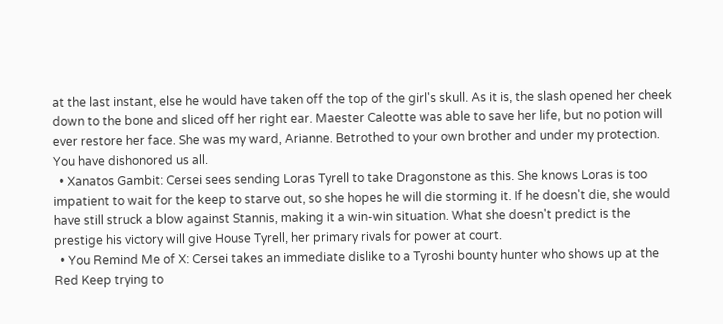at the last instant, else he would have taken off the top of the girl's skull. As it is, the slash opened her cheek down to the bone and sliced off her right ear. Maester Caleotte was able to save her life, but no potion will ever restore her face. She was my ward, Arianne. Betrothed to your own brother and under my protection. You have dishonored us all.
  • Xanatos Gambit: Cersei sees sending Loras Tyrell to take Dragonstone as this. She knows Loras is too impatient to wait for the keep to starve out, so she hopes he will die storming it. If he doesn't die, she would have still struck a blow against Stannis, making it a win-win situation. What she doesn't predict is the prestige his victory will give House Tyrell, her primary rivals for power at court.
  • You Remind Me of X: Cersei takes an immediate dislike to a Tyroshi bounty hunter who shows up at the Red Keep trying to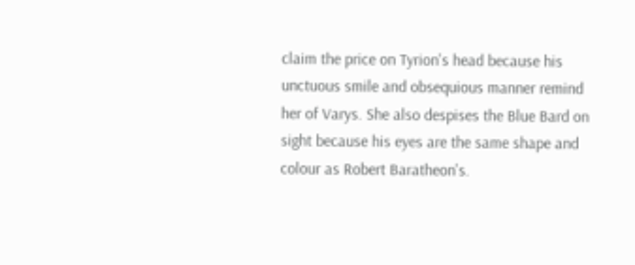claim the price on Tyrion's head because his unctuous smile and obsequious manner remind her of Varys. She also despises the Blue Bard on sight because his eyes are the same shape and colour as Robert Baratheon's.